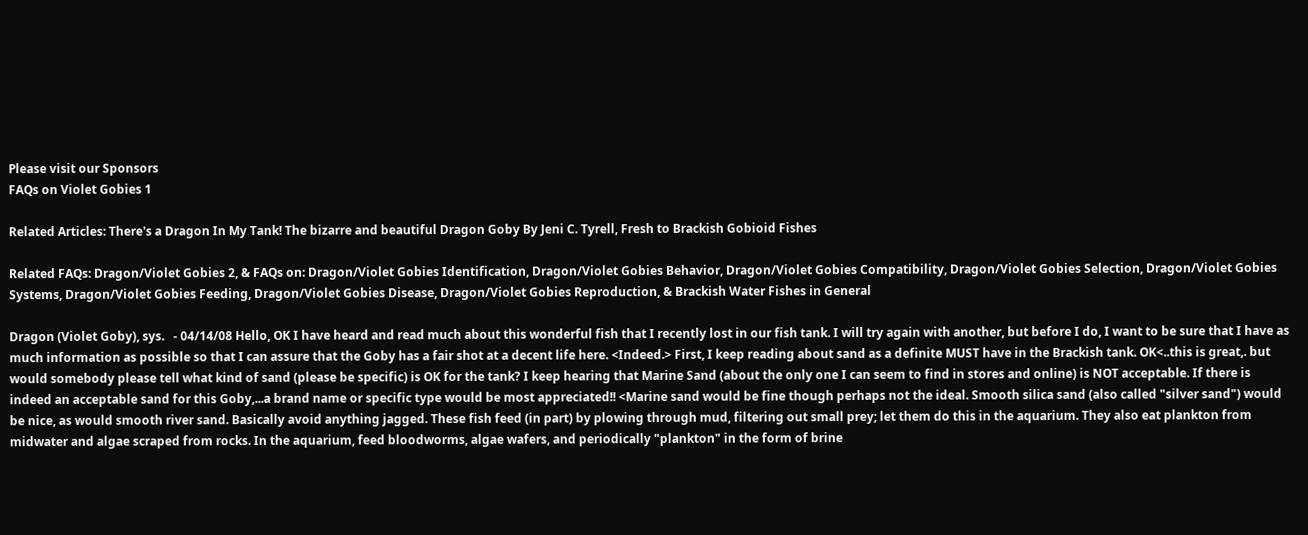Please visit our Sponsors
FAQs on Violet Gobies 1

Related Articles: There's a Dragon In My Tank! The bizarre and beautiful Dragon Goby By Jeni C. Tyrell, Fresh to Brackish Gobioid Fishes

Related FAQs: Dragon/Violet Gobies 2, & FAQs on: Dragon/Violet Gobies Identification, Dragon/Violet Gobies Behavior, Dragon/Violet Gobies Compatibility, Dragon/Violet Gobies Selection, Dragon/Violet Gobies Systems, Dragon/Violet Gobies Feeding, Dragon/Violet Gobies Disease, Dragon/Violet Gobies Reproduction, & Brackish Water Fishes in General

Dragon (Violet Goby), sys.   - 04/14/08 Hello, OK I have heard and read much about this wonderful fish that I recently lost in our fish tank. I will try again with another, but before I do, I want to be sure that I have as much information as possible so that I can assure that the Goby has a fair shot at a decent life here. <Indeed.> First, I keep reading about sand as a definite MUST have in the Brackish tank. OK<..this is great,. but would somebody please tell what kind of sand (please be specific) is OK for the tank? I keep hearing that Marine Sand (about the only one I can seem to find in stores and online) is NOT acceptable. If there is indeed an acceptable sand for this Goby,...a brand name or specific type would be most appreciated!! <Marine sand would be fine though perhaps not the ideal. Smooth silica sand (also called "silver sand") would be nice, as would smooth river sand. Basically avoid anything jagged. These fish feed (in part) by plowing through mud, filtering out small prey; let them do this in the aquarium. They also eat plankton from midwater and algae scraped from rocks. In the aquarium, feed bloodworms, algae wafers, and periodically "plankton" in the form of brine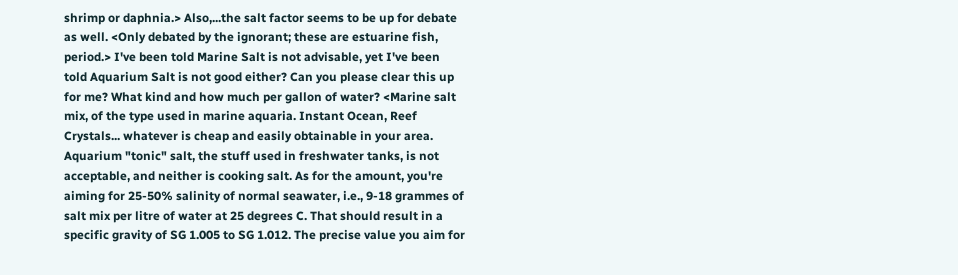shrimp or daphnia.> Also,...the salt factor seems to be up for debate as well. <Only debated by the ignorant; these are estuarine fish, period.> I've been told Marine Salt is not advisable, yet I've been told Aquarium Salt is not good either? Can you please clear this up for me? What kind and how much per gallon of water? <Marine salt mix, of the type used in marine aquaria. Instant Ocean, Reef Crystals... whatever is cheap and easily obtainable in your area. Aquarium "tonic" salt, the stuff used in freshwater tanks, is not acceptable, and neither is cooking salt. As for the amount, you're aiming for 25-50% salinity of normal seawater, i.e., 9-18 grammes of salt mix per litre of water at 25 degrees C. That should result in a specific gravity of SG 1.005 to SG 1.012. The precise value you aim for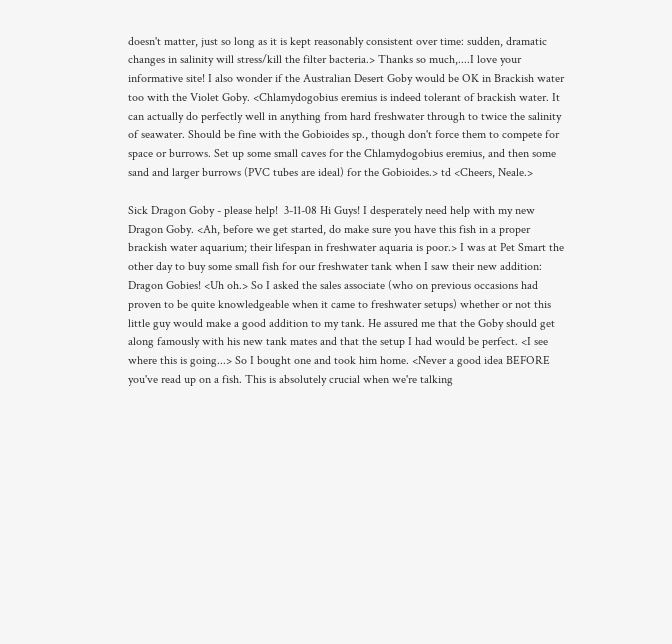doesn't matter, just so long as it is kept reasonably consistent over time: sudden, dramatic changes in salinity will stress/kill the filter bacteria.> Thanks so much,....I love your informative site! I also wonder if the Australian Desert Goby would be OK in Brackish water too with the Violet Goby. <Chlamydogobius eremius is indeed tolerant of brackish water. It can actually do perfectly well in anything from hard freshwater through to twice the salinity of seawater. Should be fine with the Gobioides sp., though don't force them to compete for space or burrows. Set up some small caves for the Chlamydogobius eremius, and then some sand and larger burrows (PVC tubes are ideal) for the Gobioides.> td <Cheers, Neale.>

Sick Dragon Goby - please help!  3-11-08 Hi Guys! I desperately need help with my new Dragon Goby. <Ah, before we get started, do make sure you have this fish in a proper brackish water aquarium; their lifespan in freshwater aquaria is poor.> I was at Pet Smart the other day to buy some small fish for our freshwater tank when I saw their new addition: Dragon Gobies! <Uh oh.> So I asked the sales associate (who on previous occasions had proven to be quite knowledgeable when it came to freshwater setups) whether or not this little guy would make a good addition to my tank. He assured me that the Goby should get along famously with his new tank mates and that the setup I had would be perfect. <I see where this is going...> So I bought one and took him home. <Never a good idea BEFORE you've read up on a fish. This is absolutely crucial when we're talking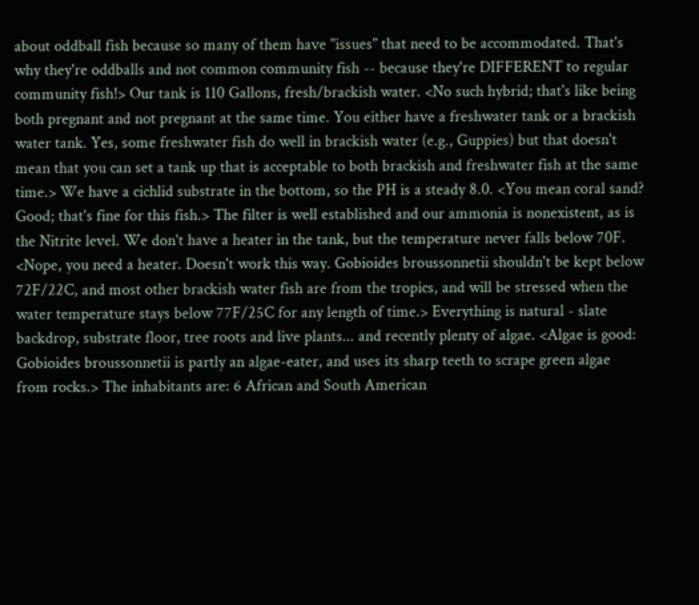about oddball fish because so many of them have "issues" that need to be accommodated. That's why they're oddballs and not common community fish -- because they're DIFFERENT to regular community fish!> Our tank is 110 Gallons, fresh/brackish water. <No such hybrid; that's like being both pregnant and not pregnant at the same time. You either have a freshwater tank or a brackish water tank. Yes, some freshwater fish do well in brackish water (e.g., Guppies) but that doesn't mean that you can set a tank up that is acceptable to both brackish and freshwater fish at the same time.> We have a cichlid substrate in the bottom, so the PH is a steady 8.0. <You mean coral sand? Good; that's fine for this fish.> The filter is well established and our ammonia is nonexistent, as is the Nitrite level. We don't have a heater in the tank, but the temperature never falls below 70F. <Nope, you need a heater. Doesn't work this way. Gobioides broussonnetii shouldn't be kept below 72F/22C, and most other brackish water fish are from the tropics, and will be stressed when the water temperature stays below 77F/25C for any length of time.> Everything is natural - slate backdrop, substrate floor, tree roots and live plants... and recently plenty of algae. <Algae is good: Gobioides broussonnetii is partly an algae-eater, and uses its sharp teeth to scrape green algae from rocks.> The inhabitants are: 6 African and South American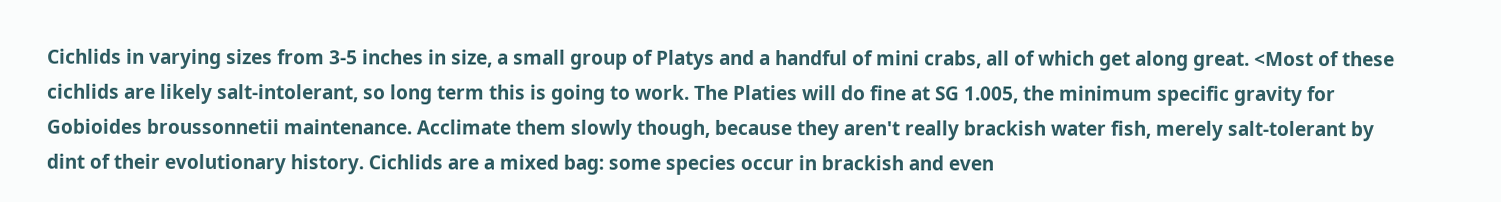Cichlids in varying sizes from 3-5 inches in size, a small group of Platys and a handful of mini crabs, all of which get along great. <Most of these cichlids are likely salt-intolerant, so long term this is going to work. The Platies will do fine at SG 1.005, the minimum specific gravity for Gobioides broussonnetii maintenance. Acclimate them slowly though, because they aren't really brackish water fish, merely salt-tolerant by dint of their evolutionary history. Cichlids are a mixed bag: some species occur in brackish and even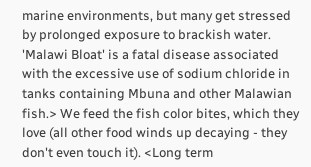marine environments, but many get stressed by prolonged exposure to brackish water. 'Malawi Bloat' is a fatal disease associated with the excessive use of sodium chloride in tanks containing Mbuna and other Malawian fish.> We feed the fish color bites, which they love (all other food winds up decaying - they don't even touch it). <Long term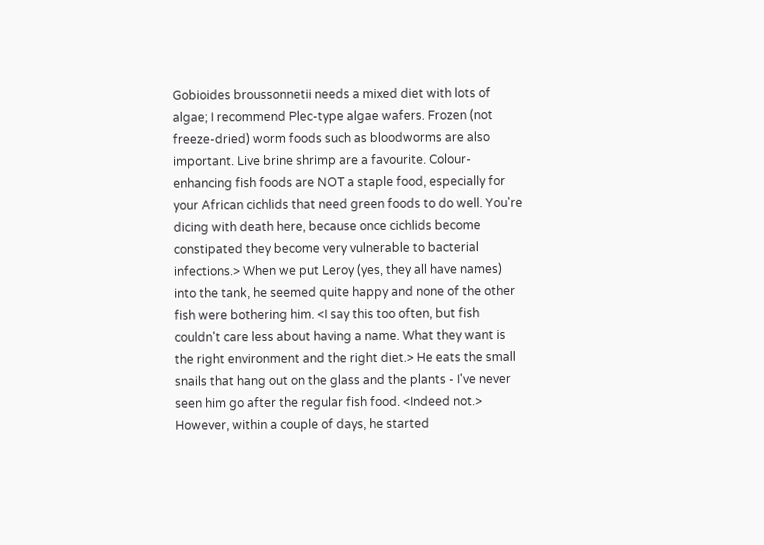Gobioides broussonnetii needs a mixed diet with lots of algae; I recommend Plec-type algae wafers. Frozen (not freeze-dried) worm foods such as bloodworms are also important. Live brine shrimp are a favourite. Colour-enhancing fish foods are NOT a staple food, especially for your African cichlids that need green foods to do well. You're dicing with death here, because once cichlids become constipated they become very vulnerable to bacterial infections.> When we put Leroy (yes, they all have names) into the tank, he seemed quite happy and none of the other fish were bothering him. <I say this too often, but fish couldn't care less about having a name. What they want is the right environment and the right diet.> He eats the small snails that hang out on the glass and the plants - I've never seen him go after the regular fish food. <Indeed not.> However, within a couple of days, he started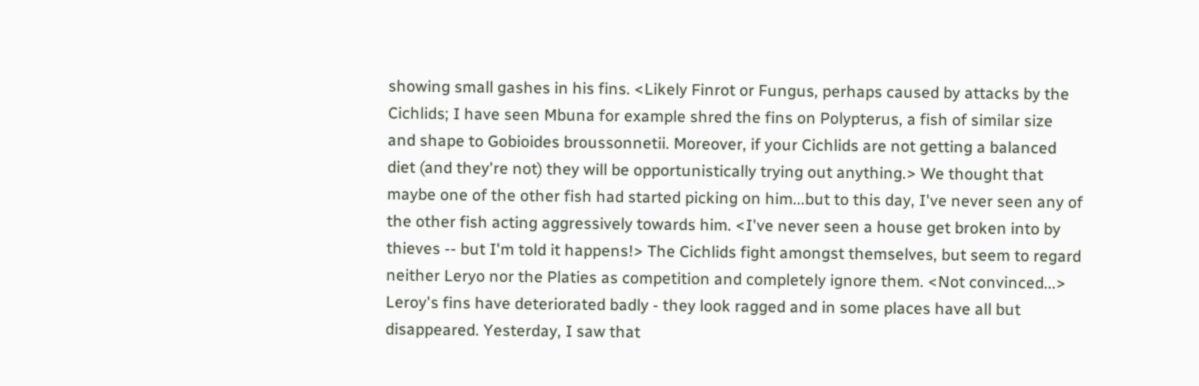showing small gashes in his fins. <Likely Finrot or Fungus, perhaps caused by attacks by the Cichlids; I have seen Mbuna for example shred the fins on Polypterus, a fish of similar size and shape to Gobioides broussonnetii. Moreover, if your Cichlids are not getting a balanced diet (and they're not) they will be opportunistically trying out anything.> We thought that maybe one of the other fish had started picking on him...but to this day, I've never seen any of the other fish acting aggressively towards him. <I've never seen a house get broken into by thieves -- but I'm told it happens!> The Cichlids fight amongst themselves, but seem to regard neither Leryo nor the Platies as competition and completely ignore them. <Not convinced...> Leroy's fins have deteriorated badly - they look ragged and in some places have all but disappeared. Yesterday, I saw that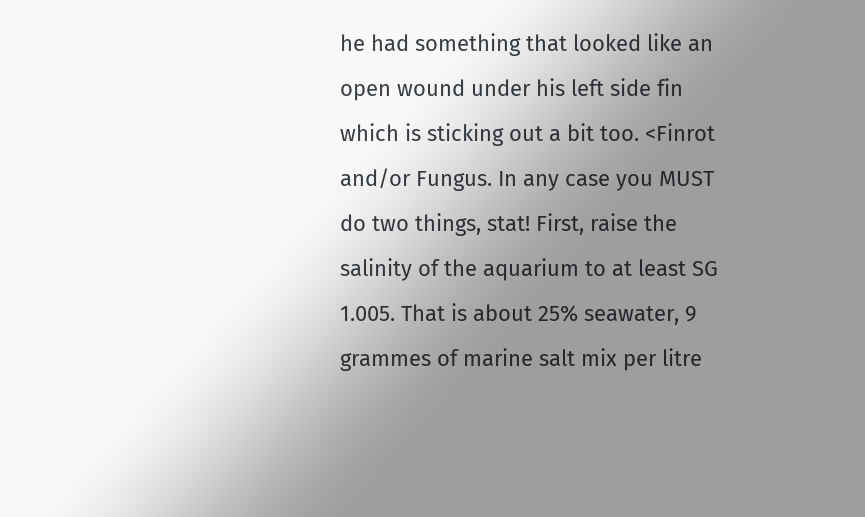he had something that looked like an open wound under his left side fin which is sticking out a bit too. <Finrot and/or Fungus. In any case you MUST do two things, stat! First, raise the salinity of the aquarium to at least SG 1.005. That is about 25% seawater, 9 grammes of marine salt mix per litre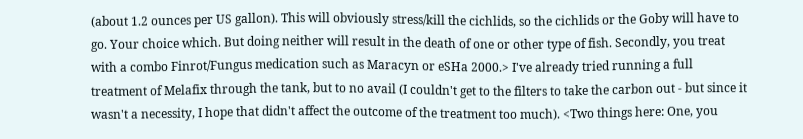(about 1.2 ounces per US gallon). This will obviously stress/kill the cichlids, so the cichlids or the Goby will have to go. Your choice which. But doing neither will result in the death of one or other type of fish. Secondly, you treat with a combo Finrot/Fungus medication such as Maracyn or eSHa 2000.> I've already tried running a full treatment of Melafix through the tank, but to no avail (I couldn't get to the filters to take the carbon out - but since it wasn't a necessity, I hope that didn't affect the outcome of the treatment too much). <Two things here: One, you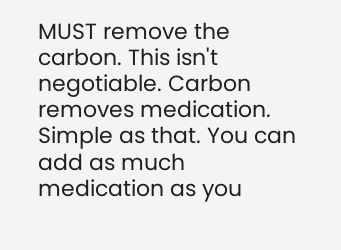MUST remove the carbon. This isn't negotiable. Carbon removes medication. Simple as that. You can add as much medication as you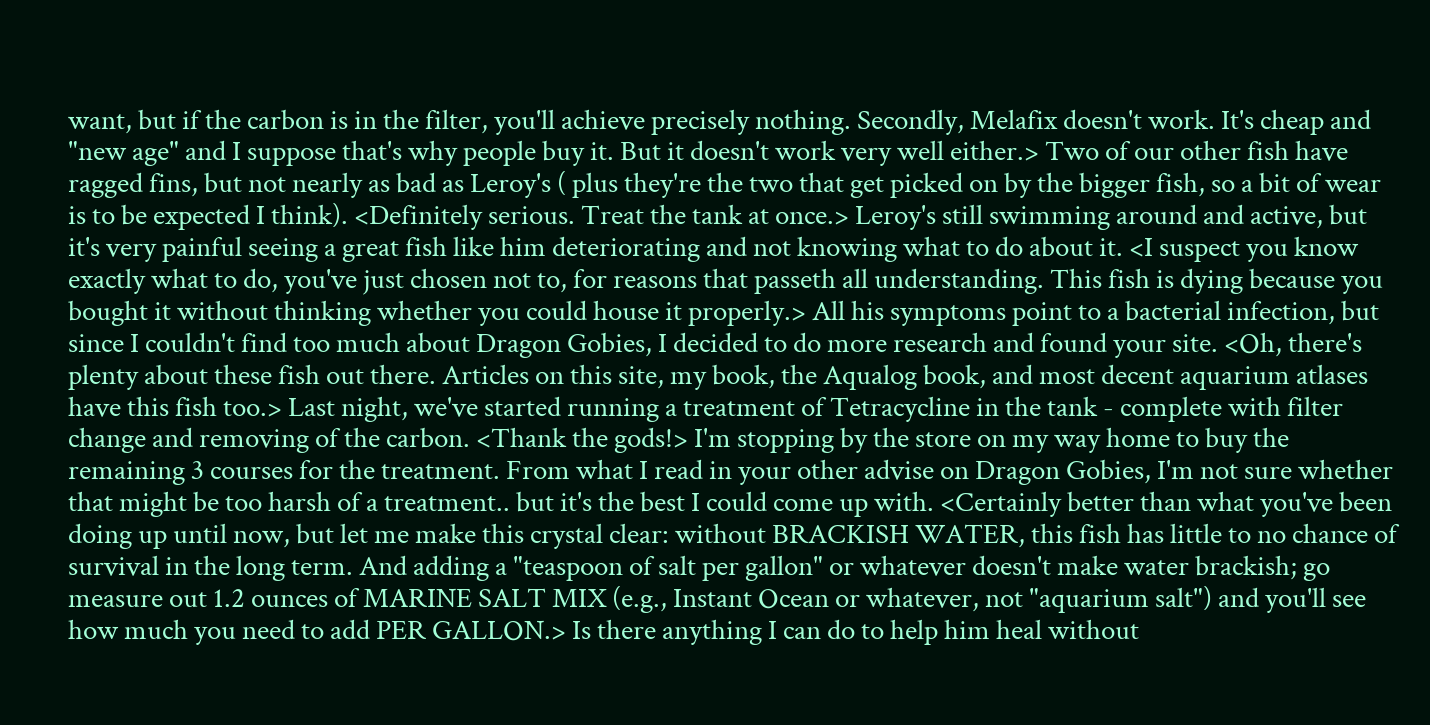want, but if the carbon is in the filter, you'll achieve precisely nothing. Secondly, Melafix doesn't work. It's cheap and "new age" and I suppose that's why people buy it. But it doesn't work very well either.> Two of our other fish have ragged fins, but not nearly as bad as Leroy's ( plus they're the two that get picked on by the bigger fish, so a bit of wear is to be expected I think). <Definitely serious. Treat the tank at once.> Leroy's still swimming around and active, but it's very painful seeing a great fish like him deteriorating and not knowing what to do about it. <I suspect you know exactly what to do, you've just chosen not to, for reasons that passeth all understanding. This fish is dying because you bought it without thinking whether you could house it properly.> All his symptoms point to a bacterial infection, but since I couldn't find too much about Dragon Gobies, I decided to do more research and found your site. <Oh, there's plenty about these fish out there. Articles on this site, my book, the Aqualog book, and most decent aquarium atlases have this fish too.> Last night, we've started running a treatment of Tetracycline in the tank - complete with filter change and removing of the carbon. <Thank the gods!> I'm stopping by the store on my way home to buy the remaining 3 courses for the treatment. From what I read in your other advise on Dragon Gobies, I'm not sure whether that might be too harsh of a treatment.. but it's the best I could come up with. <Certainly better than what you've been doing up until now, but let me make this crystal clear: without BRACKISH WATER, this fish has little to no chance of survival in the long term. And adding a "teaspoon of salt per gallon" or whatever doesn't make water brackish; go measure out 1.2 ounces of MARINE SALT MIX (e.g., Instant Ocean or whatever, not "aquarium salt") and you'll see how much you need to add PER GALLON.> Is there anything I can do to help him heal without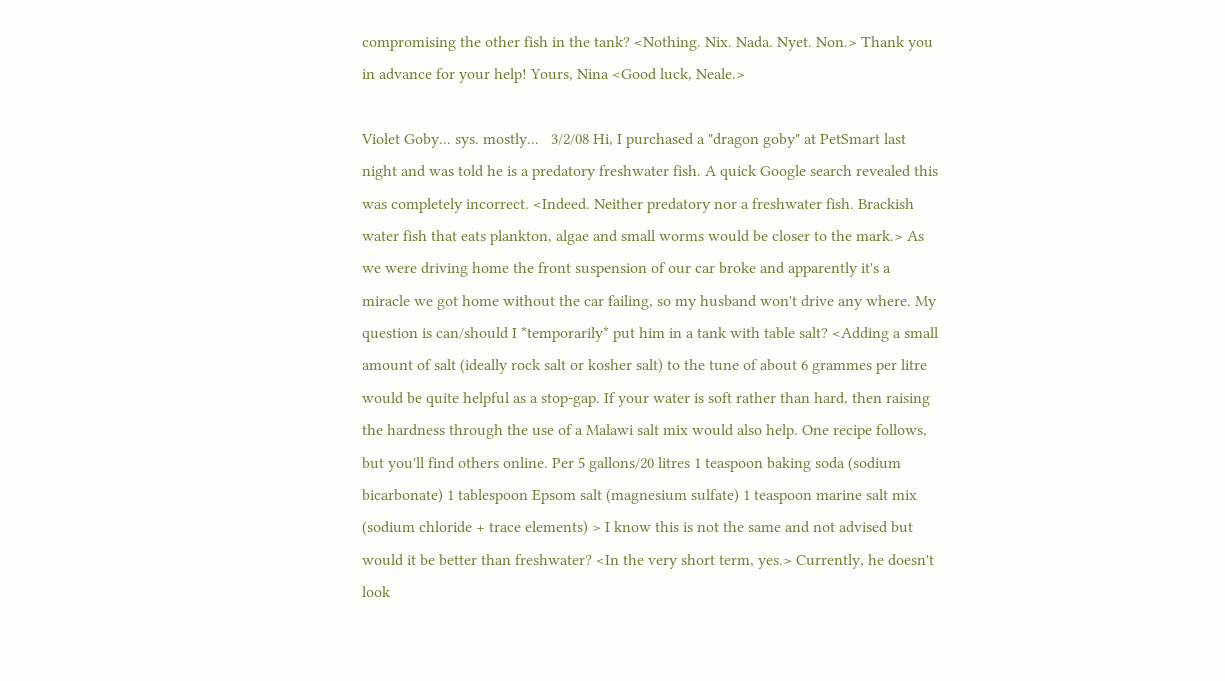compromising the other fish in the tank? <Nothing. Nix. Nada. Nyet. Non.> Thank you in advance for your help! Yours, Nina <Good luck, Neale.>

Violet Goby... sys. mostly...   3/2/08 Hi, I purchased a "dragon goby" at PetSmart last night and was told he is a predatory freshwater fish. A quick Google search revealed this was completely incorrect. <Indeed. Neither predatory nor a freshwater fish. Brackish water fish that eats plankton, algae and small worms would be closer to the mark.> As we were driving home the front suspension of our car broke and apparently it's a miracle we got home without the car failing, so my husband won't drive any where. My question is can/should I *temporarily* put him in a tank with table salt? <Adding a small amount of salt (ideally rock salt or kosher salt) to the tune of about 6 grammes per litre would be quite helpful as a stop-gap. If your water is soft rather than hard, then raising the hardness through the use of a Malawi salt mix would also help. One recipe follows, but you'll find others online. Per 5 gallons/20 litres 1 teaspoon baking soda (sodium bicarbonate) 1 tablespoon Epsom salt (magnesium sulfate) 1 teaspoon marine salt mix (sodium chloride + trace elements) > I know this is not the same and not advised but would it be better than freshwater? <In the very short term, yes.> Currently, he doesn't look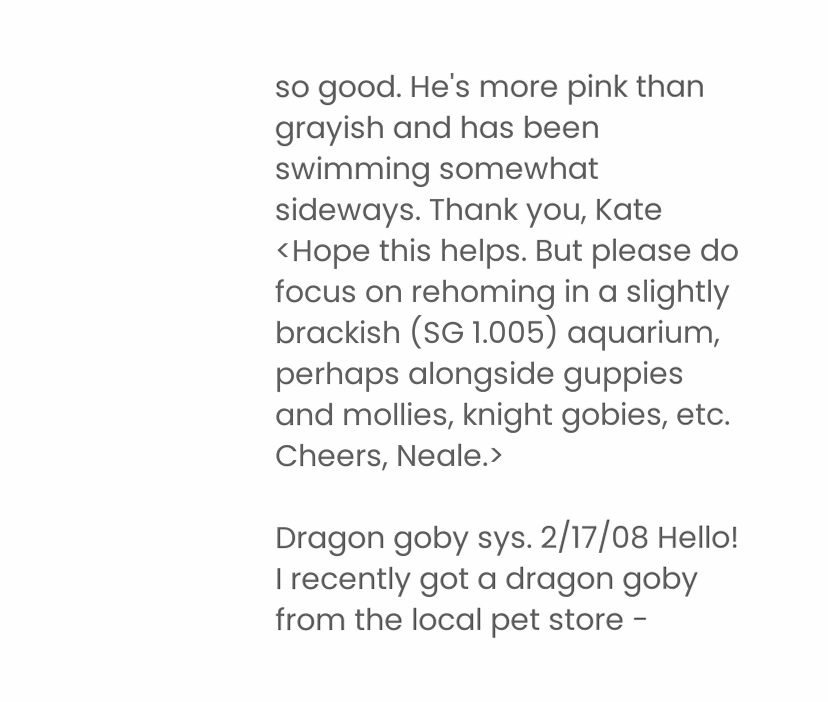so good. He's more pink than grayish and has been swimming somewhat sideways. Thank you, Kate <Hope this helps. But please do focus on rehoming in a slightly brackish (SG 1.005) aquarium, perhaps alongside guppies and mollies, knight gobies, etc. Cheers, Neale.>

Dragon goby sys. 2/17/08 Hello! I recently got a dragon goby from the local pet store -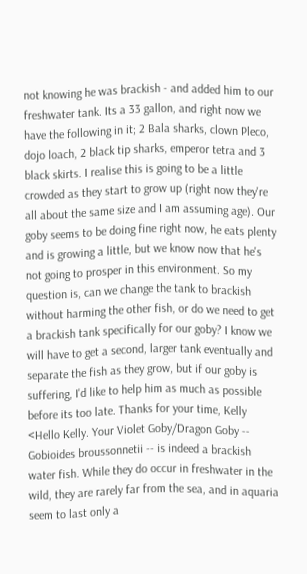not knowing he was brackish - and added him to our freshwater tank. Its a 33 gallon, and right now we have the following in it; 2 Bala sharks, clown Pleco, dojo loach, 2 black tip sharks, emperor tetra and 3 black skirts. I realise this is going to be a little crowded as they start to grow up (right now they're all about the same size and I am assuming age). Our goby seems to be doing fine right now, he eats plenty and is growing a little, but we know now that he's not going to prosper in this environment. So my question is, can we change the tank to brackish without harming the other fish, or do we need to get a brackish tank specifically for our goby? I know we will have to get a second, larger tank eventually and separate the fish as they grow, but if our goby is suffering, I'd like to help him as much as possible before its too late. Thanks for your time, Kelly <Hello Kelly. Your Violet Goby/Dragon Goby -- Gobioides broussonnetii -- is indeed a brackish water fish. While they do occur in freshwater in the wild, they are rarely far from the sea, and in aquaria seem to last only a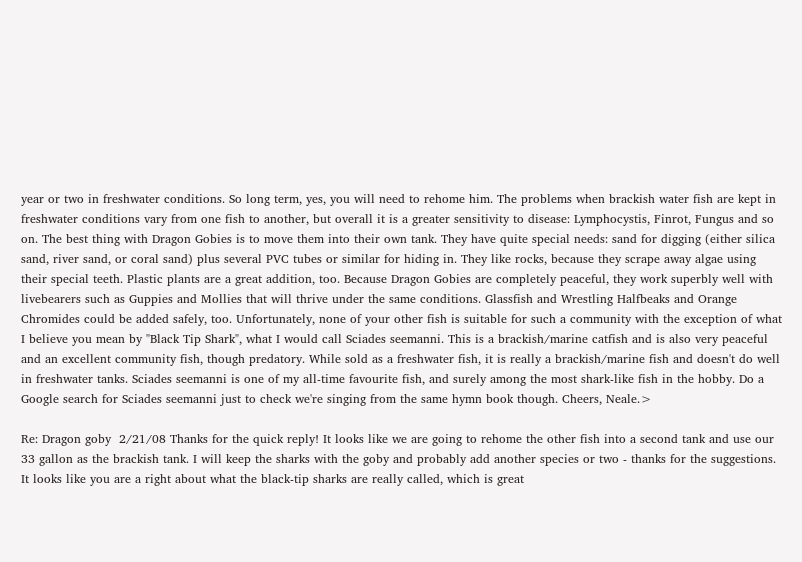year or two in freshwater conditions. So long term, yes, you will need to rehome him. The problems when brackish water fish are kept in freshwater conditions vary from one fish to another, but overall it is a greater sensitivity to disease: Lymphocystis, Finrot, Fungus and so on. The best thing with Dragon Gobies is to move them into their own tank. They have quite special needs: sand for digging (either silica sand, river sand, or coral sand) plus several PVC tubes or similar for hiding in. They like rocks, because they scrape away algae using their special teeth. Plastic plants are a great addition, too. Because Dragon Gobies are completely peaceful, they work superbly well with livebearers such as Guppies and Mollies that will thrive under the same conditions. Glassfish and Wrestling Halfbeaks and Orange Chromides could be added safely, too. Unfortunately, none of your other fish is suitable for such a community with the exception of what I believe you mean by "Black Tip Shark", what I would call Sciades seemanni. This is a brackish/marine catfish and is also very peaceful and an excellent community fish, though predatory. While sold as a freshwater fish, it is really a brackish/marine fish and doesn't do well in freshwater tanks. Sciades seemanni is one of my all-time favourite fish, and surely among the most shark-like fish in the hobby. Do a Google search for Sciades seemanni just to check we're singing from the same hymn book though. Cheers, Neale.>

Re: Dragon goby  2/21/08 Thanks for the quick reply! It looks like we are going to rehome the other fish into a second tank and use our 33 gallon as the brackish tank. I will keep the sharks with the goby and probably add another species or two - thanks for the suggestions. It looks like you are a right about what the black-tip sharks are really called, which is great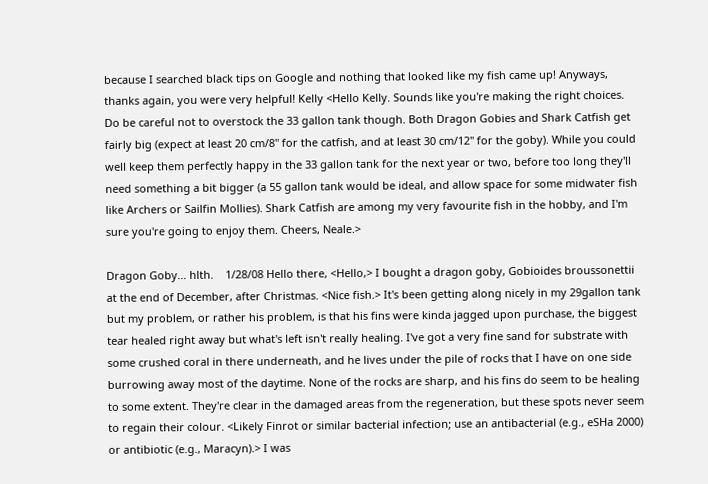because I searched black tips on Google and nothing that looked like my fish came up! Anyways, thanks again, you were very helpful! Kelly <Hello Kelly. Sounds like you're making the right choices. Do be careful not to overstock the 33 gallon tank though. Both Dragon Gobies and Shark Catfish get fairly big (expect at least 20 cm/8" for the catfish, and at least 30 cm/12" for the goby). While you could well keep them perfectly happy in the 33 gallon tank for the next year or two, before too long they'll need something a bit bigger (a 55 gallon tank would be ideal, and allow space for some midwater fish like Archers or Sailfin Mollies). Shark Catfish are among my very favourite fish in the hobby, and I'm sure you're going to enjoy them. Cheers, Neale.>

Dragon Goby... hlth.    1/28/08 Hello there, <Hello,> I bought a dragon goby, Gobioides broussonettii at the end of December, after Christmas. <Nice fish.> It's been getting along nicely in my 29gallon tank but my problem, or rather his problem, is that his fins were kinda jagged upon purchase, the biggest tear healed right away but what's left isn't really healing. I've got a very fine sand for substrate with some crushed coral in there underneath, and he lives under the pile of rocks that I have on one side burrowing away most of the daytime. None of the rocks are sharp, and his fins do seem to be healing to some extent. They're clear in the damaged areas from the regeneration, but these spots never seem to regain their colour. <Likely Finrot or similar bacterial infection; use an antibacterial (e.g., eSHa 2000) or antibiotic (e.g., Maracyn).> I was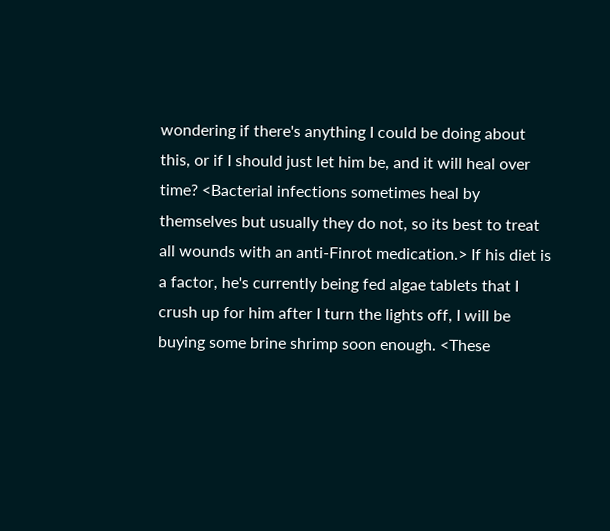wondering if there's anything I could be doing about this, or if I should just let him be, and it will heal over time? <Bacterial infections sometimes heal by themselves but usually they do not, so its best to treat all wounds with an anti-Finrot medication.> If his diet is a factor, he's currently being fed algae tablets that I crush up for him after I turn the lights off, I will be buying some brine shrimp soon enough. <These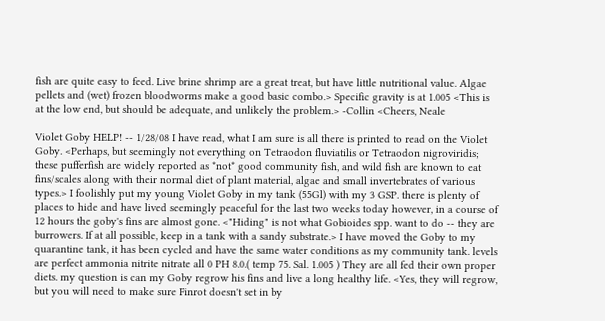fish are quite easy to feed. Live brine shrimp are a great treat, but have little nutritional value. Algae pellets and (wet) frozen bloodworms make a good basic combo.> Specific gravity is at 1.005 <This is at the low end, but should be adequate, and unlikely the problem.> -Collin <Cheers, Neale

Violet Goby HELP! -- 1/28/08 I have read, what I am sure is all there is printed to read on the Violet Goby. <Perhaps, but seemingly not everything on Tetraodon fluviatilis or Tetraodon nigroviridis; these pufferfish are widely reported as *not* good community fish, and wild fish are known to eat fins/scales along with their normal diet of plant material, algae and small invertebrates of various types.> I foolishly put my young Violet Goby in my tank (55Gl) with my 3 GSP. there is plenty of places to hide and have lived seemingly peaceful for the last two weeks today however, in a course of 12 hours the goby's fins are almost gone. <"Hiding" is not what Gobioides spp. want to do -- they are burrowers. If at all possible, keep in a tank with a sandy substrate.> I have moved the Goby to my quarantine tank, it has been cycled and have the same water conditions as my community tank. levels are perfect ammonia nitrite nitrate all 0 PH 8.0.( temp 75. Sal. 1.005 ) They are all fed their own proper diets. my question is can my Goby regrow his fins and live a long healthy life. <Yes, they will regrow, but you will need to make sure Finrot doesn't set in by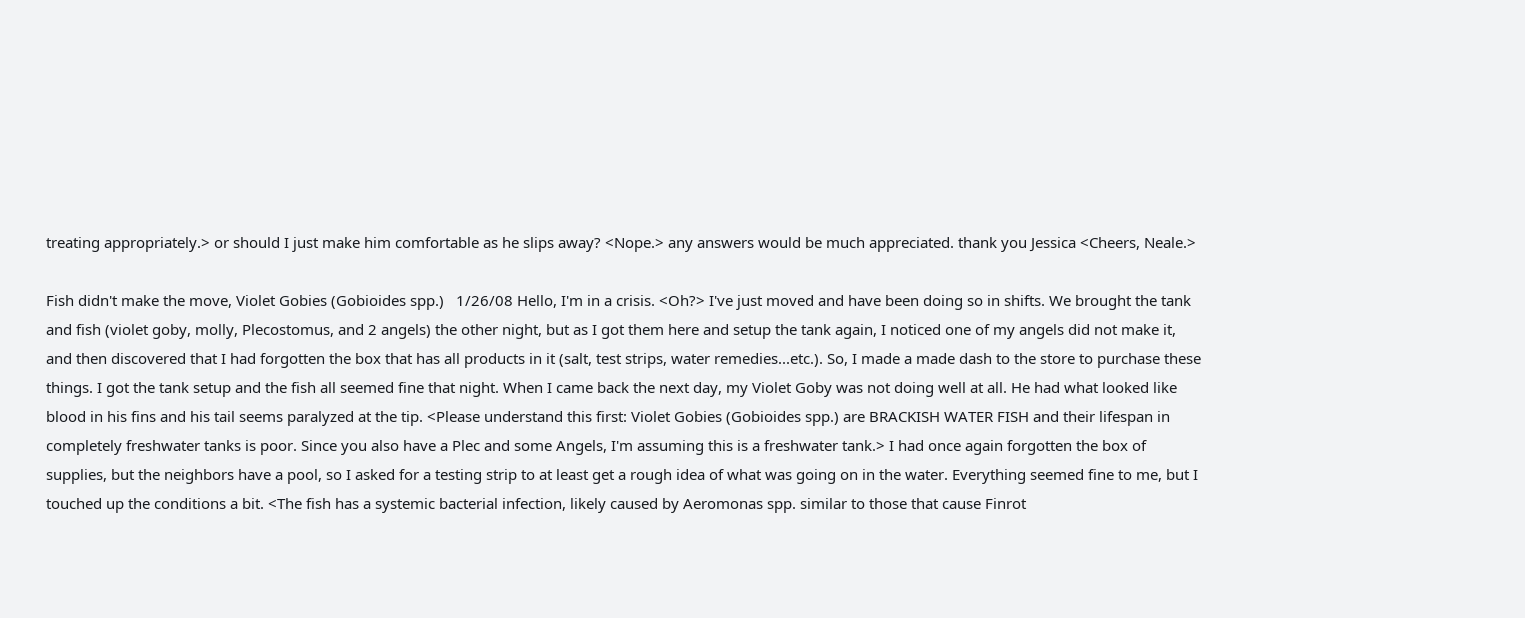treating appropriately.> or should I just make him comfortable as he slips away? <Nope.> any answers would be much appreciated. thank you Jessica <Cheers, Neale.>

Fish didn't make the move, Violet Gobies (Gobioides spp.)   1/26/08 Hello, I'm in a crisis. <Oh?> I've just moved and have been doing so in shifts. We brought the tank and fish (violet goby, molly, Plecostomus, and 2 angels) the other night, but as I got them here and setup the tank again, I noticed one of my angels did not make it, and then discovered that I had forgotten the box that has all products in it (salt, test strips, water remedies...etc.). So, I made a made dash to the store to purchase these things. I got the tank setup and the fish all seemed fine that night. When I came back the next day, my Violet Goby was not doing well at all. He had what looked like blood in his fins and his tail seems paralyzed at the tip. <Please understand this first: Violet Gobies (Gobioides spp.) are BRACKISH WATER FISH and their lifespan in completely freshwater tanks is poor. Since you also have a Plec and some Angels, I'm assuming this is a freshwater tank.> I had once again forgotten the box of supplies, but the neighbors have a pool, so I asked for a testing strip to at least get a rough idea of what was going on in the water. Everything seemed fine to me, but I touched up the conditions a bit. <The fish has a systemic bacterial infection, likely caused by Aeromonas spp. similar to those that cause Finrot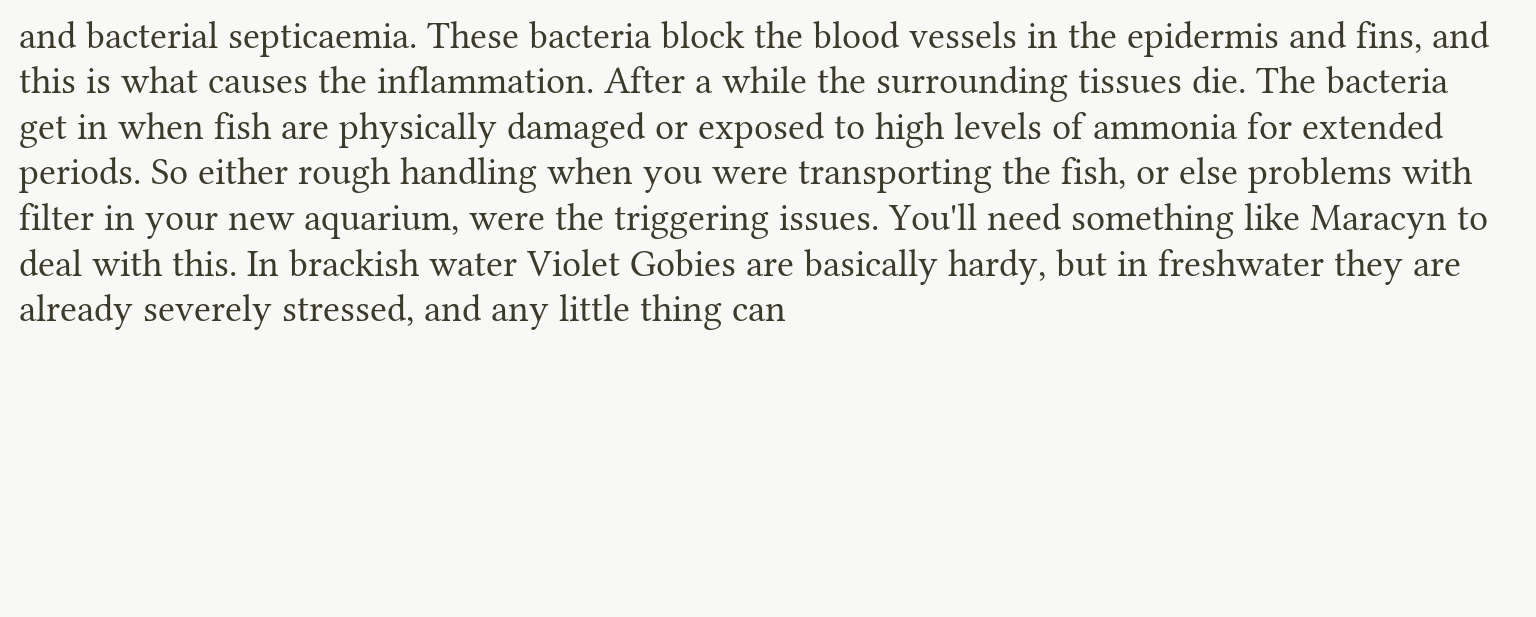and bacterial septicaemia. These bacteria block the blood vessels in the epidermis and fins, and this is what causes the inflammation. After a while the surrounding tissues die. The bacteria get in when fish are physically damaged or exposed to high levels of ammonia for extended periods. So either rough handling when you were transporting the fish, or else problems with filter in your new aquarium, were the triggering issues. You'll need something like Maracyn to deal with this. In brackish water Violet Gobies are basically hardy, but in freshwater they are already severely stressed, and any little thing can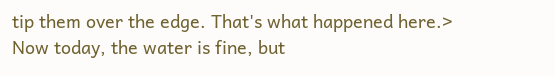tip them over the edge. That's what happened here.> Now today, the water is fine, but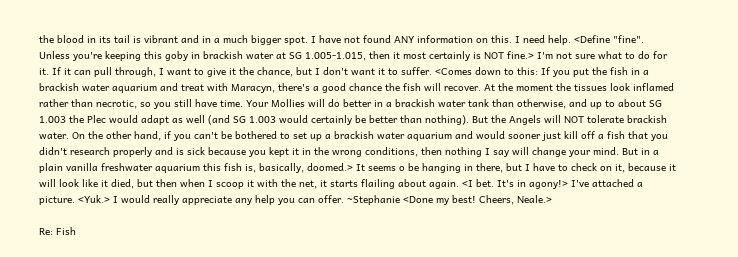the blood in its tail is vibrant and in a much bigger spot. I have not found ANY information on this. I need help. <Define "fine". Unless you're keeping this goby in brackish water at SG 1.005-1.015, then it most certainly is NOT fine.> I'm not sure what to do for it. If it can pull through, I want to give it the chance, but I don't want it to suffer. <Comes down to this: If you put the fish in a brackish water aquarium and treat with Maracyn, there's a good chance the fish will recover. At the moment the tissues look inflamed rather than necrotic, so you still have time. Your Mollies will do better in a brackish water tank than otherwise, and up to about SG 1.003 the Plec would adapt as well (and SG 1.003 would certainly be better than nothing). But the Angels will NOT tolerate brackish water. On the other hand, if you can't be bothered to set up a brackish water aquarium and would sooner just kill off a fish that you didn't research properly and is sick because you kept it in the wrong conditions, then nothing I say will change your mind. But in a plain vanilla freshwater aquarium this fish is, basically, doomed.> It seems o be hanging in there, but I have to check on it, because it will look like it died, but then when I scoop it with the net, it starts flailing about again. <I bet. It's in agony!> I've attached a picture. <Yuk.> I would really appreciate any help you can offer. ~Stephanie <Done my best! Cheers, Neale.>

Re: Fish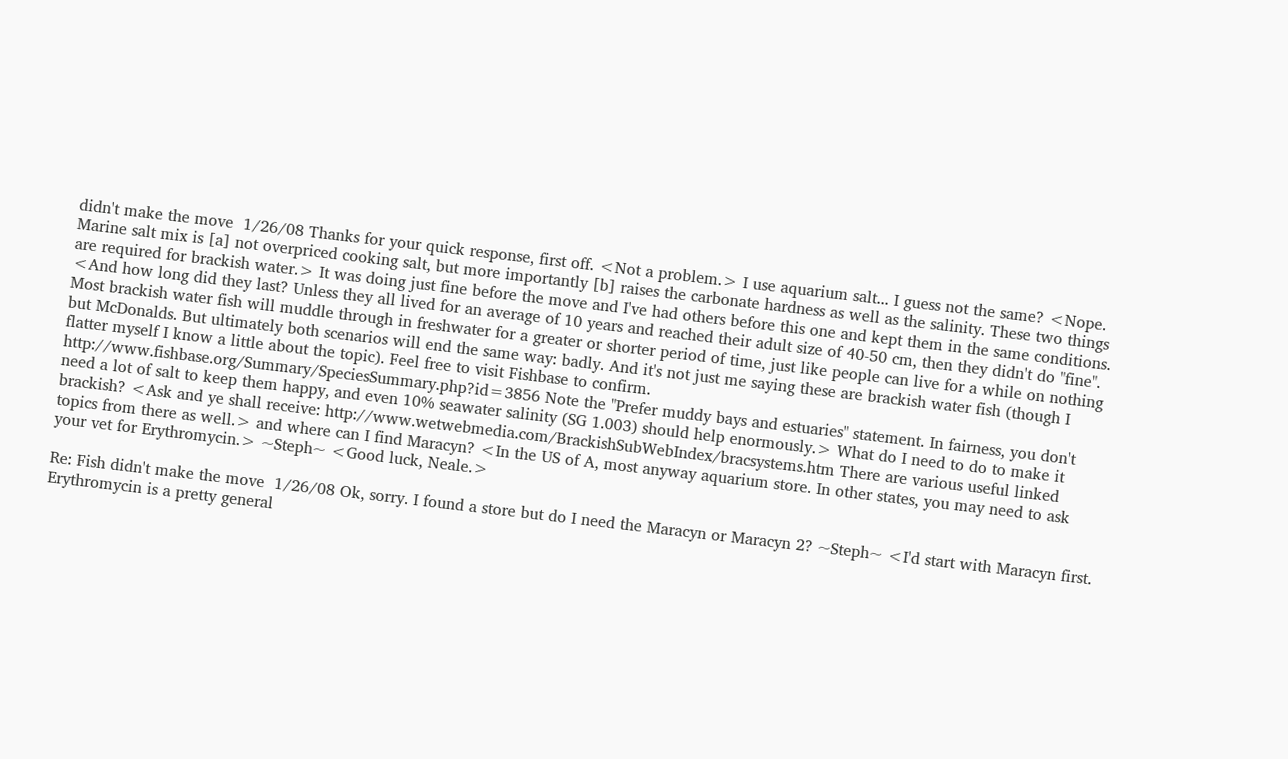didn't make the move  1/26/08 Thanks for your quick response, first off. <Not a problem.> I use aquarium salt... I guess not the same? <Nope. Marine salt mix is [a] not overpriced cooking salt, but more importantly [b] raises the carbonate hardness as well as the salinity. These two things are required for brackish water.> It was doing just fine before the move and I've had others before this one and kept them in the same conditions. <And how long did they last? Unless they all lived for an average of 10 years and reached their adult size of 40-50 cm, then they didn't do "fine". Most brackish water fish will muddle through in freshwater for a greater or shorter period of time, just like people can live for a while on nothing but McDonalds. But ultimately both scenarios will end the same way: badly. And it's not just me saying these are brackish water fish (though I flatter myself I know a little about the topic). Feel free to visit Fishbase to confirm. http://www.fishbase.org/Summary/SpeciesSummary.php?id=3856 Note the "Prefer muddy bays and estuaries" statement. In fairness, you don't need a lot of salt to keep them happy, and even 10% seawater salinity (SG 1.003) should help enormously.> What do I need to do to make it brackish? <Ask and ye shall receive: http://www.wetwebmedia.com/BrackishSubWebIndex/bracsystems.htm There are various useful linked topics from there as well.> and where can I find Maracyn? <In the US of A, most anyway aquarium store. In other states, you may need to ask your vet for Erythromycin.> ~Steph~ <Good luck, Neale.>

Re: Fish didn't make the move  1/26/08 Ok, sorry. I found a store but do I need the Maracyn or Maracyn 2? ~Steph~ <I'd start with Maracyn first. Erythromycin is a pretty general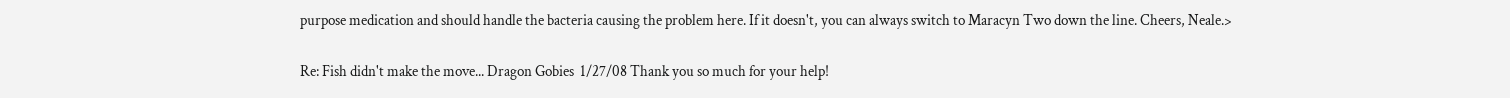purpose medication and should handle the bacteria causing the problem here. If it doesn't, you can always switch to Maracyn Two down the line. Cheers, Neale.>

Re: Fish didn't make the move... Dragon Gobies  1/27/08 Thank you so much for your help!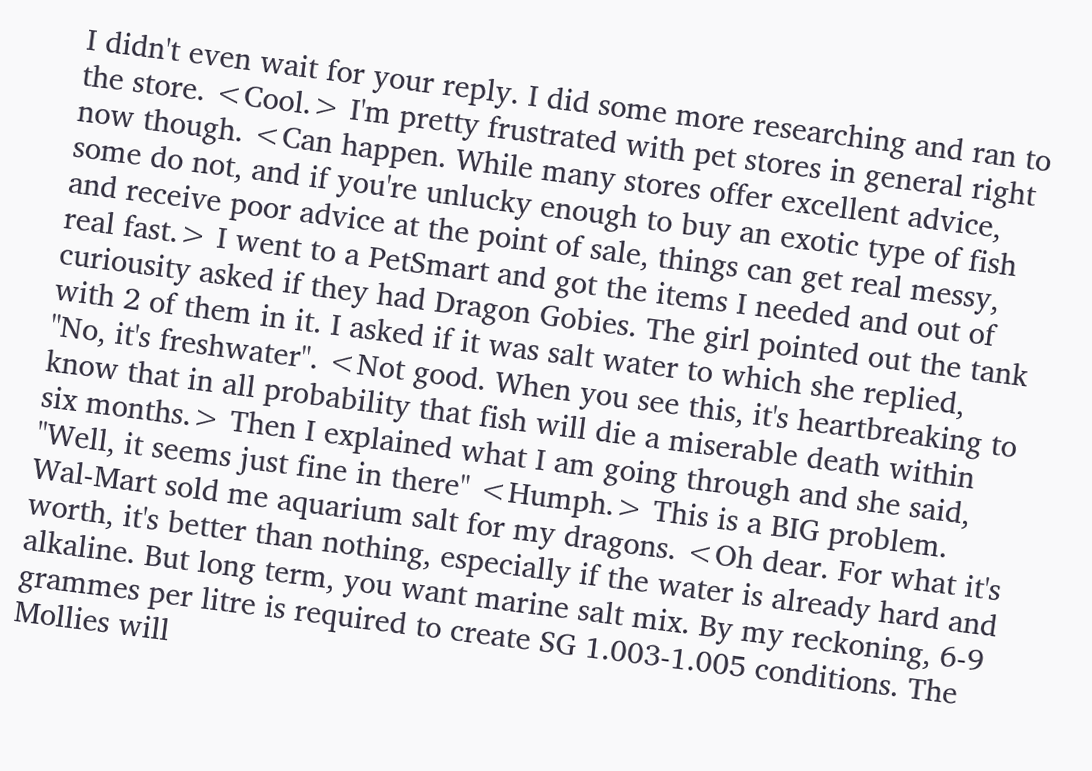I didn't even wait for your reply. I did some more researching and ran to the store. <Cool.> I'm pretty frustrated with pet stores in general right now though. <Can happen. While many stores offer excellent advice, some do not, and if you're unlucky enough to buy an exotic type of fish and receive poor advice at the point of sale, things can get real messy, real fast.> I went to a PetSmart and got the items I needed and out of curiousity asked if they had Dragon Gobies. The girl pointed out the tank with 2 of them in it. I asked if it was salt water to which she replied, "No, it's freshwater". <Not good. When you see this, it's heartbreaking to know that in all probability that fish will die a miserable death within six months.> Then I explained what I am going through and she said, "Well, it seems just fine in there" <Humph.> This is a BIG problem. Wal-Mart sold me aquarium salt for my dragons. <Oh dear. For what it's worth, it's better than nothing, especially if the water is already hard and alkaline. But long term, you want marine salt mix. By my reckoning, 6-9 grammes per litre is required to create SG 1.003-1.005 conditions. The Mollies will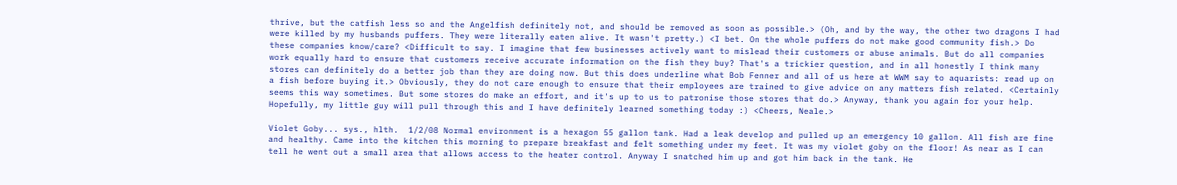thrive, but the catfish less so and the Angelfish definitely not, and should be removed as soon as possible.> (Oh, and by the way, the other two dragons I had were killed by my husbands puffers. They were literally eaten alive. It wasn't pretty.) <I bet. On the whole puffers do not make good community fish.> Do these companies know/care? <Difficult to say. I imagine that few businesses actively want to mislead their customers or abuse animals. But do all companies work equally hard to ensure that customers receive accurate information on the fish they buy? That's a trickier question, and in all honestly I think many stores can definitely do a better job than they are doing now. But this does underline what Bob Fenner and all of us here at WWM say to aquarists: read up on a fish before buying it.> Obviously, they do not care enough to ensure that their employees are trained to give advice on any matters fish related. <Certainly seems this way sometimes. But some stores do make an effort, and it's up to us to patronise those stores that do.> Anyway, thank you again for your help. Hopefully, my little guy will pull through this and I have definitely learned something today :) <Cheers, Neale.>

Violet Goby... sys., hlth.  1/2/08 Normal environment is a hexagon 55 gallon tank. Had a leak develop and pulled up an emergency 10 gallon. All fish are fine and healthy. Came into the kitchen this morning to prepare breakfast and felt something under my feet. It was my violet goby on the floor! As near as I can tell he went out a small area that allows access to the heater control. Anyway I snatched him up and got him back in the tank. He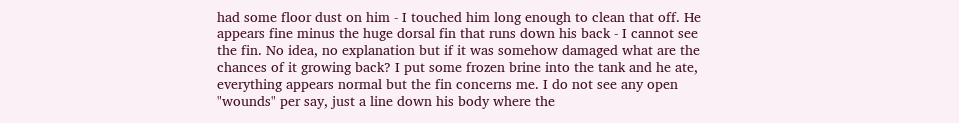had some floor dust on him - I touched him long enough to clean that off. He appears fine minus the huge dorsal fin that runs down his back - I cannot see the fin. No idea, no explanation but if it was somehow damaged what are the chances of it growing back? I put some frozen brine into the tank and he ate, everything appears normal but the fin concerns me. I do not see any open "wounds" per say, just a line down his body where the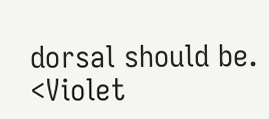dorsal should be. <Violet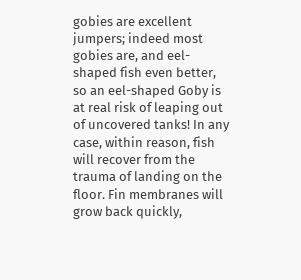gobies are excellent jumpers; indeed most gobies are, and eel-shaped fish even better, so an eel-shaped Goby is at real risk of leaping out of uncovered tanks! In any case, within reason, fish will recover from the trauma of landing on the floor. Fin membranes will grow back quickly,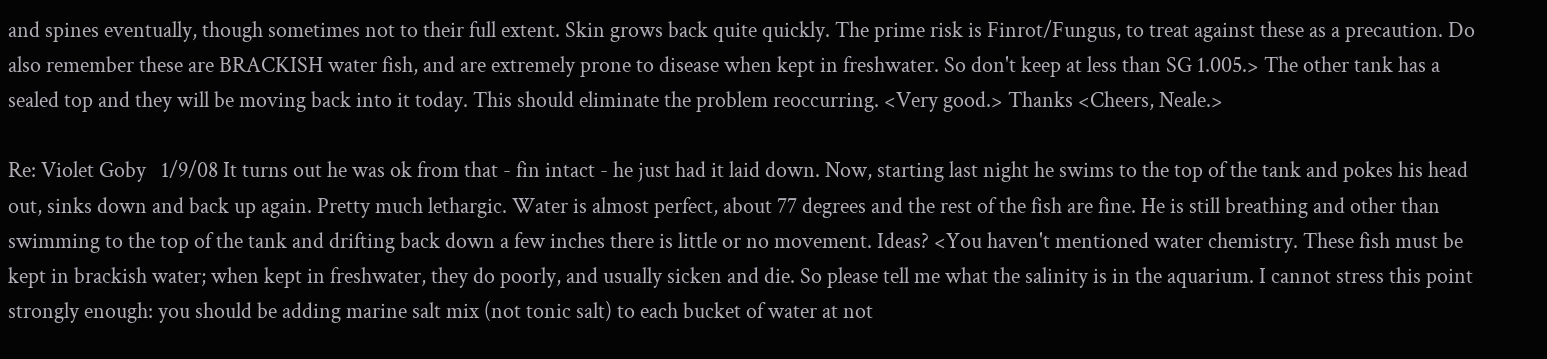and spines eventually, though sometimes not to their full extent. Skin grows back quite quickly. The prime risk is Finrot/Fungus, to treat against these as a precaution. Do also remember these are BRACKISH water fish, and are extremely prone to disease when kept in freshwater. So don't keep at less than SG 1.005.> The other tank has a sealed top and they will be moving back into it today. This should eliminate the problem reoccurring. <Very good.> Thanks <Cheers, Neale.>

Re: Violet Goby   1/9/08 It turns out he was ok from that - fin intact - he just had it laid down. Now, starting last night he swims to the top of the tank and pokes his head out, sinks down and back up again. Pretty much lethargic. Water is almost perfect, about 77 degrees and the rest of the fish are fine. He is still breathing and other than swimming to the top of the tank and drifting back down a few inches there is little or no movement. Ideas? <You haven't mentioned water chemistry. These fish must be kept in brackish water; when kept in freshwater, they do poorly, and usually sicken and die. So please tell me what the salinity is in the aquarium. I cannot stress this point strongly enough: you should be adding marine salt mix (not tonic salt) to each bucket of water at not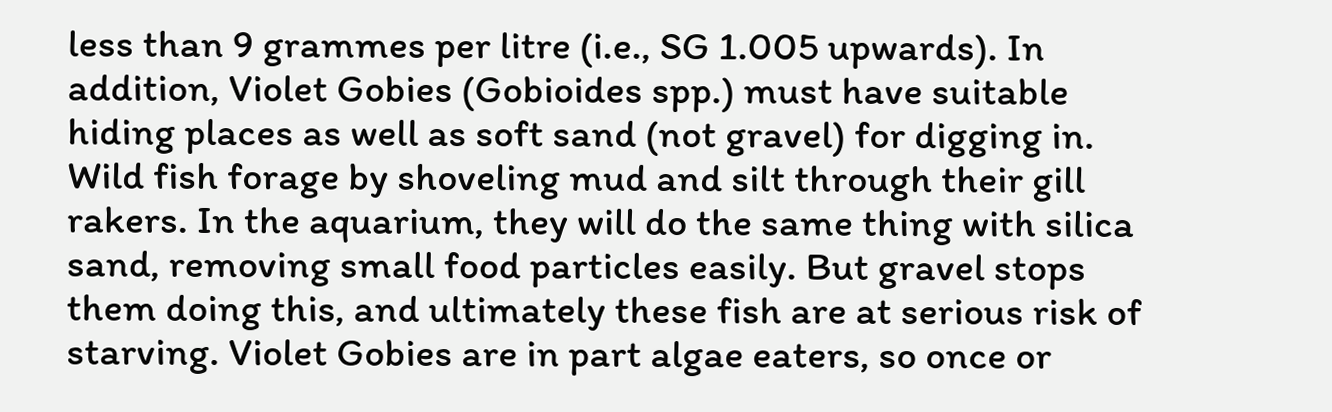less than 9 grammes per litre (i.e., SG 1.005 upwards). In addition, Violet Gobies (Gobioides spp.) must have suitable hiding places as well as soft sand (not gravel) for digging in. Wild fish forage by shoveling mud and silt through their gill rakers. In the aquarium, they will do the same thing with silica sand, removing small food particles easily. But gravel stops them doing this, and ultimately these fish are at serious risk of starving. Violet Gobies are in part algae eaters, so once or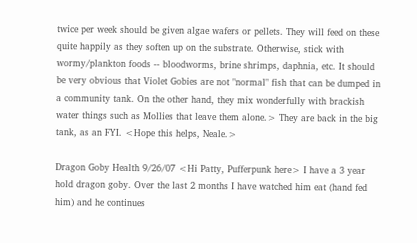twice per week should be given algae wafers or pellets. They will feed on these quite happily as they soften up on the substrate. Otherwise, stick with wormy/plankton foods -- bloodworms, brine shrimps, daphnia, etc. It should be very obvious that Violet Gobies are not "normal" fish that can be dumped in a community tank. On the other hand, they mix wonderfully with brackish water things such as Mollies that leave them alone.> They are back in the big tank, as an FYI. <Hope this helps, Neale.>

Dragon Goby Health 9/26/07 <Hi Patty, Pufferpunk here> I have a 3 year hold dragon goby. Over the last 2 months I have watched him eat (hand fed him) and he continues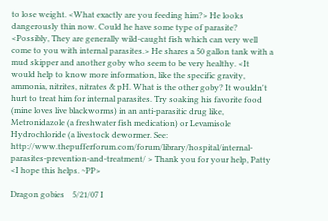to lose weight. <What exactly are you feeding him?> He looks dangerously thin now. Could he have some type of parasite? <Possibly, They are generally wild-caught fish which can very well come to you with internal parasites.> He shares a 50 gallon tank with a mud skipper and another goby who seem to be very healthy. <It would help to know more information, like the specific gravity, ammonia, nitrites, nitrates & pH. What is the other goby? It wouldn't hurt to treat him for internal parasites. Try soaking his favorite food (mine loves live blackworms) in an anti-parasitic drug like, Metronidazole (a freshwater fish medication) or Levamisole Hydrochloride (a livestock dewormer. See: http://www.thepufferforum.com/forum/library/hospital/internal-parasites-prevention-and-treatment/ > Thank you for your help, Patty <I hope this helps. ~PP>

Dragon gobies    5/21/07 I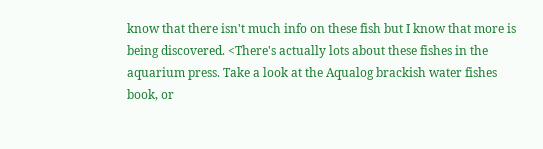know that there isn't much info on these fish but I know that more is  being discovered. <There's actually lots about these fishes in the aquarium press. Take a look at the Aqualog brackish water fishes book, or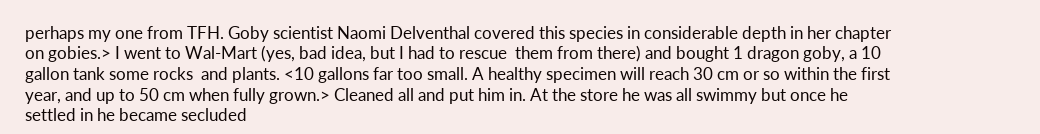perhaps my one from TFH. Goby scientist Naomi Delventhal covered this species in considerable depth in her chapter on gobies.> I went to Wal-Mart (yes, bad idea, but I had to rescue  them from there) and bought 1 dragon goby, a 10 gallon tank some rocks  and plants. <10 gallons far too small. A healthy specimen will reach 30 cm or so within the first year, and up to 50 cm when fully grown.> Cleaned all and put him in. At the store he was all swimmy but once he settled in he became secluded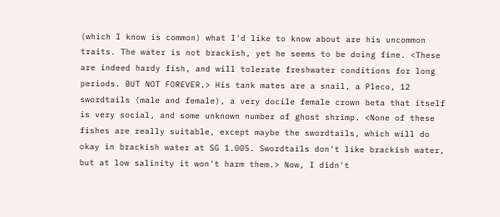(which I know is common) what I'd like to know about are his uncommon traits. The water is not brackish, yet he seems to be doing fine. <These are indeed hardy fish, and will tolerate freshwater conditions for long periods. BUT NOT FOREVER.> His tank mates are a snail, a Pleco, 12 swordtails (male and female), a very docile female crown beta that itself is very social, and some unknown number of ghost shrimp. <None of these fishes are really suitable, except maybe the swordtails, which will do okay in brackish water at SG 1.005. Swordtails don't like brackish water, but at low salinity it won't harm them.> Now, I didn't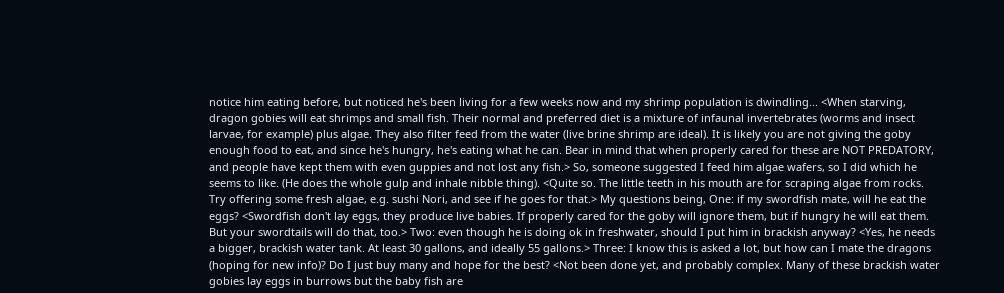notice him eating before, but noticed he's been living for a few weeks now and my shrimp population is dwindling... <When starving, dragon gobies will eat shrimps and small fish. Their normal and preferred diet is a mixture of infaunal invertebrates (worms and insect larvae, for example) plus algae. They also filter feed from the water (live brine shrimp are ideal). It is likely you are not giving the goby enough food to eat, and since he's hungry, he's eating what he can. Bear in mind that when properly cared for these are NOT PREDATORY, and people have kept them with even guppies and not lost any fish.> So, someone suggested I feed him algae wafers, so I did which he seems to like. (He does the whole gulp and inhale nibble thing). <Quite so. The little teeth in his mouth are for scraping algae from rocks. Try offering some fresh algae, e.g. sushi Nori, and see if he goes for that.> My questions being, One: if my swordfish mate, will he eat the eggs? <Swordfish don't lay eggs, they produce live babies. If properly cared for the goby will ignore them, but if hungry he will eat them. But your swordtails will do that, too.> Two: even though he is doing ok in freshwater, should I put him in brackish anyway? <Yes, he needs a bigger, brackish water tank. At least 30 gallons, and ideally 55 gallons.> Three: I know this is asked a lot, but how can I mate the dragons (hoping for new info)? Do I just buy many and hope for the best? <Not been done yet, and probably complex. Many of these brackish water gobies lay eggs in burrows but the baby fish are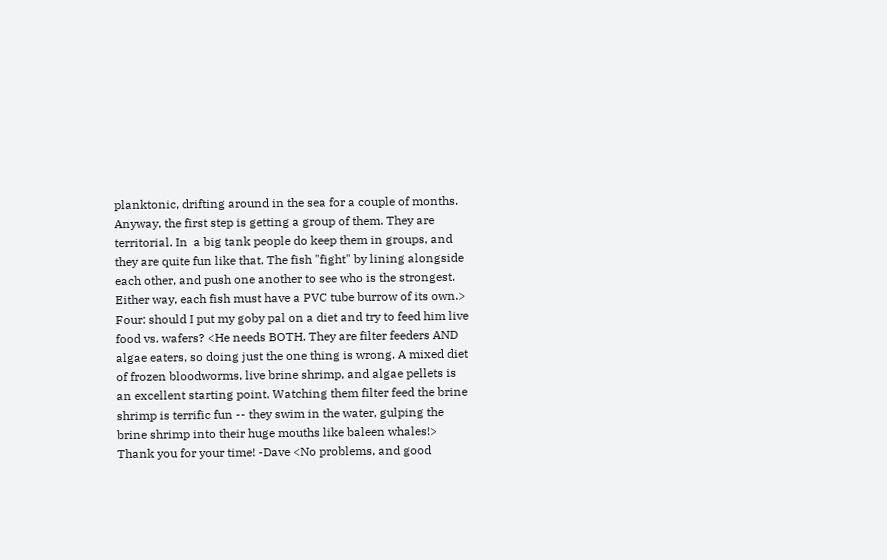planktonic, drifting around in the sea for a couple of months. Anyway, the first step is getting a group of them. They are territorial. In  a big tank people do keep them in groups, and they are quite fun like that. The fish "fight" by lining alongside each other, and push one another to see who is the strongest. Either way, each fish must have a PVC tube burrow of its own.> Four: should I put my goby pal on a diet and try to feed him live food vs. wafers? <He needs BOTH. They are filter feeders AND algae eaters, so doing just the one thing is wrong. A mixed diet of frozen bloodworms, live brine shrimp, and algae pellets is an excellent starting point. Watching them filter feed the brine shrimp is terrific fun -- they swim in the water, gulping the brine shrimp into their huge mouths like baleen whales!> Thank you for your time! -Dave <No problems, and good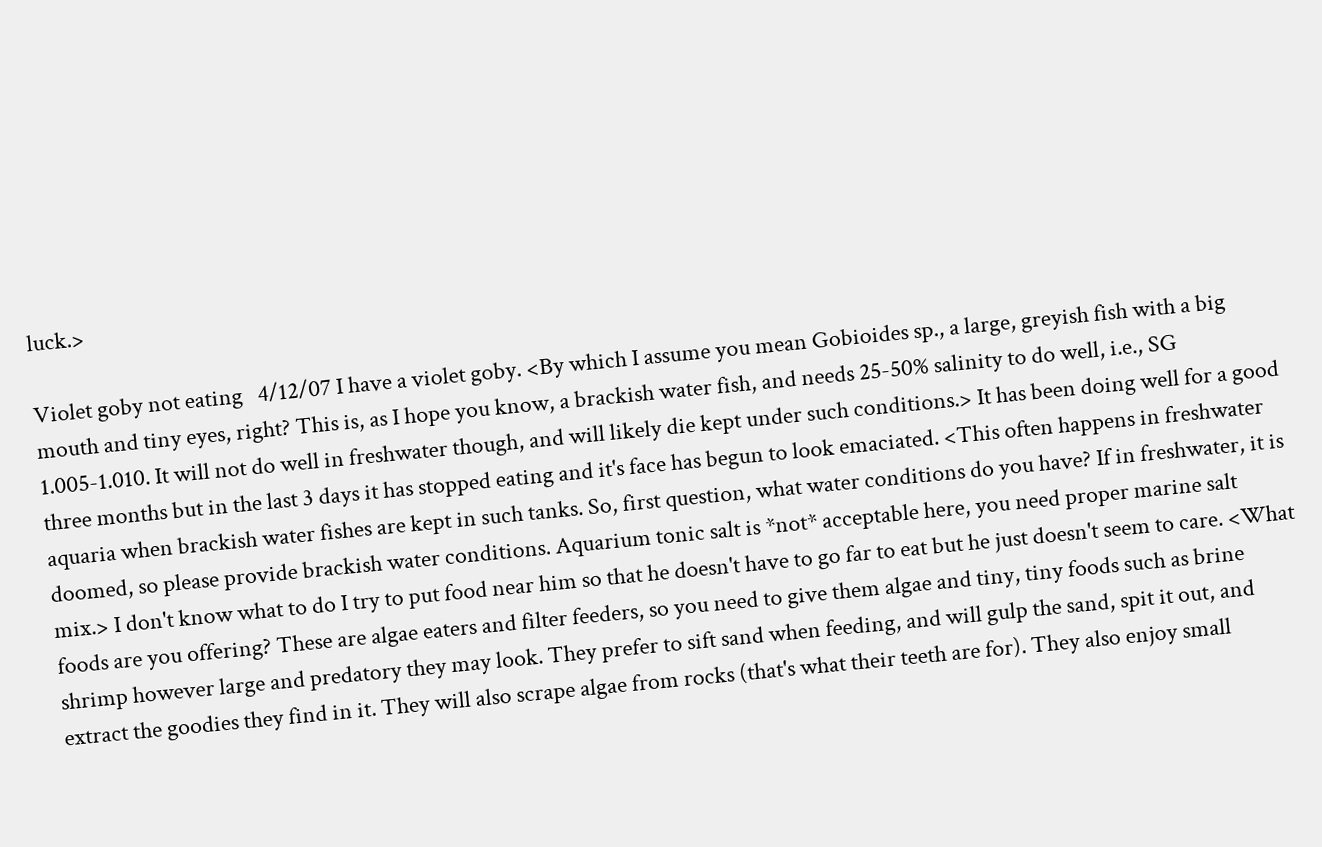luck.>

Violet goby not eating   4/12/07 I have a violet goby. <By which I assume you mean Gobioides sp., a large, greyish fish with a big mouth and tiny eyes, right? This is, as I hope you know, a brackish water fish, and needs 25-50% salinity to do well, i.e., SG 1.005-1.010. It will not do well in freshwater though, and will likely die kept under such conditions.> It has been doing well for a good three months but in the last 3 days it has stopped eating and it's face has begun to look emaciated. <This often happens in freshwater aquaria when brackish water fishes are kept in such tanks. So, first question, what water conditions do you have? If in freshwater, it is doomed, so please provide brackish water conditions. Aquarium tonic salt is *not* acceptable here, you need proper marine salt mix.> I don't know what to do I try to put food near him so that he doesn't have to go far to eat but he just doesn't seem to care. <What foods are you offering? These are algae eaters and filter feeders, so you need to give them algae and tiny, tiny foods such as brine shrimp however large and predatory they may look. They prefer to sift sand when feeding, and will gulp the sand, spit it out, and extract the goodies they find in it. They will also scrape algae from rocks (that's what their teeth are for). They also enjoy small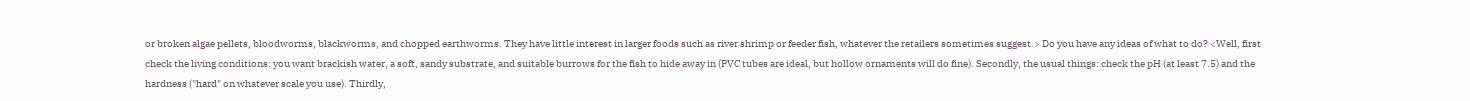or broken algae pellets, bloodworms, blackworms, and chopped earthworms. They have little interest in larger foods such as river shrimp or feeder fish, whatever the retailers sometimes suggest.> Do you have any ideas of what to do? <Well, first check the living conditions: you want brackish water, a soft, sandy substrate, and suitable burrows for the fish to hide away in (PVC tubes are ideal, but hollow ornaments will do fine). Secondly, the usual things: check the pH (at least 7.5) and the hardness ("hard" on whatever scale you use). Thirdly,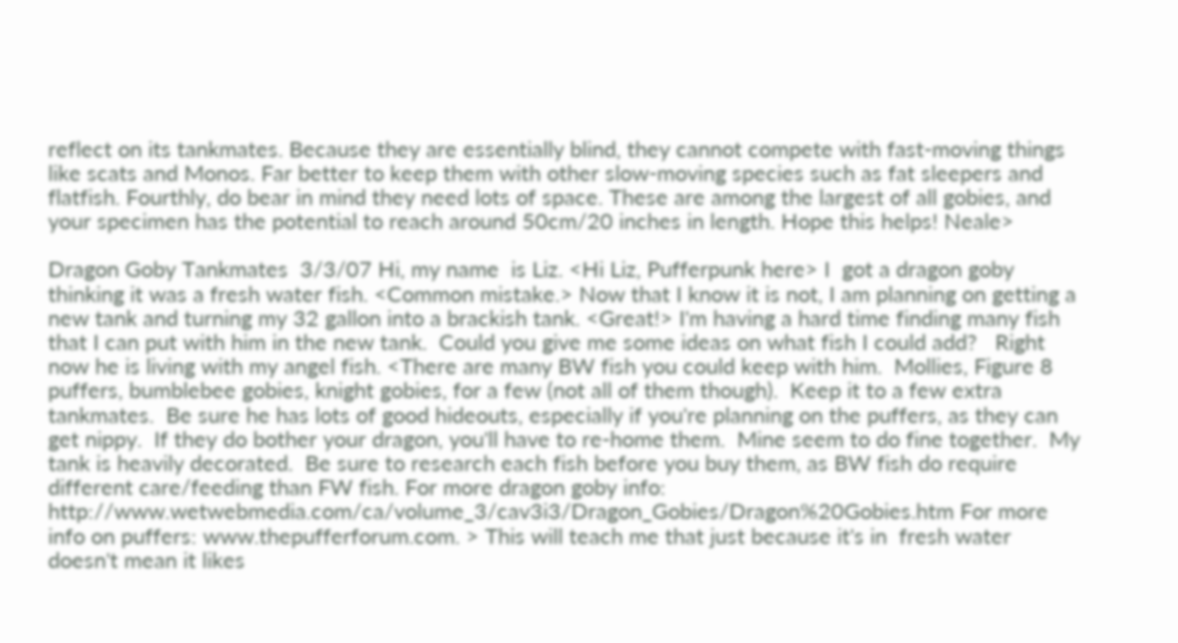reflect on its tankmates. Because they are essentially blind, they cannot compete with fast-moving things like scats and Monos. Far better to keep them with other slow-moving species such as fat sleepers and flatfish. Fourthly, do bear in mind they need lots of space. These are among the largest of all gobies, and your specimen has the potential to reach around 50cm/20 inches in length. Hope this helps! Neale>

Dragon Goby Tankmates  3/3/07 Hi, my name  is Liz. <Hi Liz, Pufferpunk here> I  got a dragon goby thinking it was a fresh water fish. <Common mistake.> Now that I know it is not, I am planning on getting a new tank and turning my 32 gallon into a brackish tank. <Great!> I'm having a hard time finding many fish that I can put with him in the new tank.  Could you give me some ideas on what fish I could add?   Right now he is living with my angel fish. <There are many BW fish you could keep with him.  Mollies, Figure 8 puffers, bumblebee gobies, knight gobies, for a few (not all of them though).  Keep it to a few extra tankmates.  Be sure he has lots of good hideouts, especially if you're planning on the puffers, as they can get nippy.  If they do bother your dragon, you'll have to re-home them.  Mine seem to do fine together.  My tank is heavily decorated.  Be sure to research each fish before you buy them, as BW fish do require different care/feeding than FW fish. For more dragon goby info: http://www.wetwebmedia.com/ca/volume_3/cav3i3/Dragon_Gobies/Dragon%20Gobies.htm For more info on puffers: www.thepufferforum.com. > This will teach me that just because it's in  fresh water doesn't mean it likes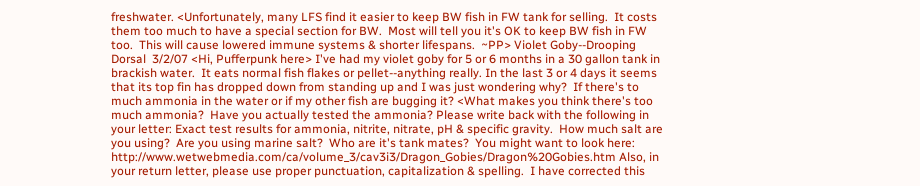freshwater. <Unfortunately, many LFS find it easier to keep BW fish in FW tank for selling.  It costs them too much to have a special section for BW.  Most will tell you it's OK to keep BW fish in FW too.  This will cause lowered immune systems & shorter lifespans.  ~PP> Violet Goby--Drooping Dorsal  3/2/07 <Hi, Pufferpunk here> I've had my violet goby for 5 or 6 months in a 30 gallon tank in brackish water.  It eats normal fish flakes or pellet--anything really. In the last 3 or 4 days it seems that its top fin has dropped down from standing up and I was just wondering why?  If there's to much ammonia in the water or if my other fish are bugging it? <What makes you think there's too much ammonia?  Have you actually tested the ammonia? Please write back with the following in your letter: Exact test results for ammonia, nitrite, nitrate, pH & specific gravity.  How much salt are you using?  Are you using marine salt?  Who are it's tank mates?  You might want to look here: http://www.wetwebmedia.com/ca/volume_3/cav3i3/Dragon_Gobies/Dragon%20Gobies.htm Also, in your return letter, please use proper punctuation, capitalization & spelling.  I have corrected this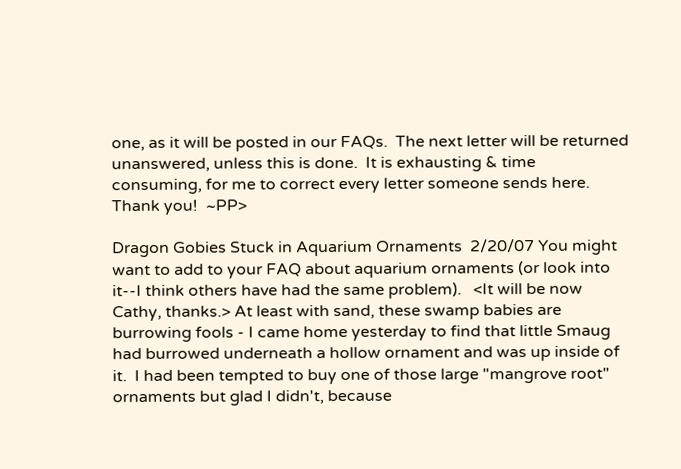one, as it will be posted in our FAQs.  The next letter will be returned unanswered, unless this is done.  It is exhausting & time consuming, for me to correct every letter someone sends here.  Thank you!  ~PP>

Dragon Gobies Stuck in Aquarium Ornaments  2/20/07 You might want to add to your FAQ about aquarium ornaments (or look into it--I think others have had the same problem).   <It will be now Cathy, thanks.> At least with sand, these swamp babies are burrowing fools - I came home yesterday to find that little Smaug had burrowed underneath a hollow ornament and was up inside of it.  I had been tempted to buy one of those large "mangrove root" ornaments but glad I didn't, because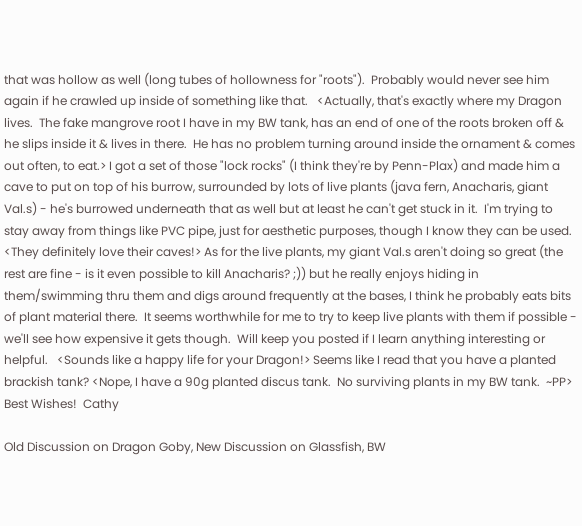that was hollow as well (long tubes of hollowness for "roots").  Probably would never see him again if he crawled up inside of something like that.   <Actually, that's exactly where my Dragon lives.  The fake mangrove root I have in my BW tank, has an end of one of the roots broken off & he slips inside it & lives in there.  He has no problem turning around inside the ornament & comes out often, to eat.> I got a set of those "lock rocks" (I think they're by Penn-Plax) and made him a cave to put on top of his burrow, surrounded by lots of live plants (java fern, Anacharis, giant Val.s) - he's burrowed underneath that as well but at least he can't get stuck in it.  I'm trying to stay away from things like PVC pipe, just for aesthetic purposes, though I know they can be used. <They definitely love their caves!> As for the live plants, my giant Val.s aren't doing so great (the rest are fine - is it even possible to kill Anacharis? ;)) but he really enjoys hiding in them/swimming thru them and digs around frequently at the bases, I think he probably eats bits of plant material there.  It seems worthwhile for me to try to keep live plants with them if possible - we'll see how expensive it gets though.  Will keep you posted if I learn anything interesting or helpful.   <Sounds like a happy life for your Dragon!> Seems like I read that you have a planted brackish tank? <Nope, I have a 90g planted discus tank.  No surviving plants in my BW tank.  ~PP> Best Wishes!  Cathy

Old Discussion on Dragon Goby, New Discussion on Glassfish, BW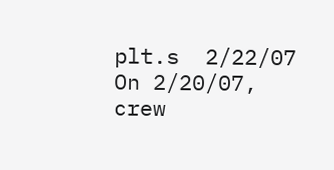plt.s  2/22/07 On 2/20/07, crew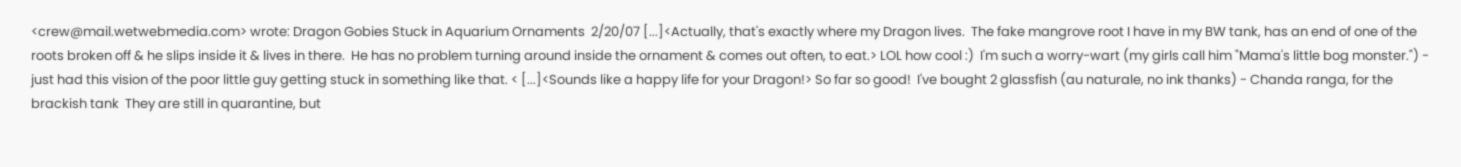<crew@mail.wetwebmedia.com> wrote: Dragon Gobies Stuck in Aquarium Ornaments  2/20/07 [...]<Actually, that's exactly where my Dragon lives.  The fake mangrove root I have in my BW tank, has an end of one of the roots broken off & he slips inside it & lives in there.  He has no problem turning around inside the ornament & comes out often, to eat.> LOL how cool :)  I'm such a worry-wart (my girls call him "Mama's little bog monster.") - just had this vision of the poor little guy getting stuck in something like that. < [...]<Sounds like a happy life for your Dragon!> So far so good!  I've bought 2 glassfish (au naturale, no ink thanks) - Chanda ranga, for the brackish tank  They are still in quarantine, but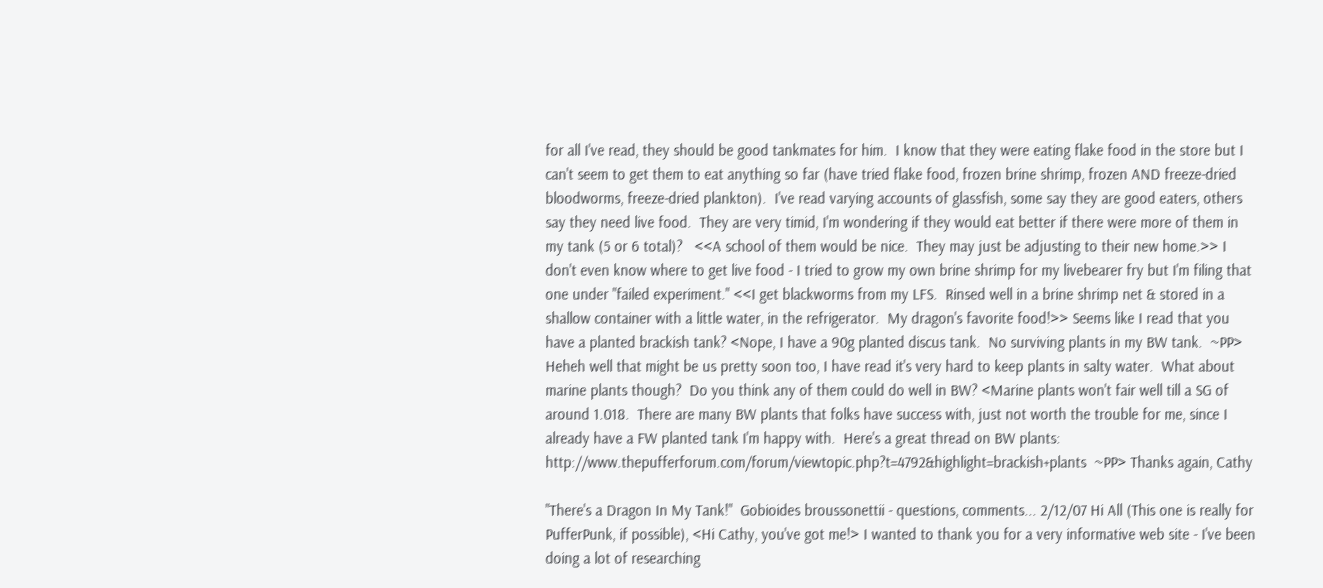for all I've read, they should be good tankmates for him.  I know that they were eating flake food in the store but I can't seem to get them to eat anything so far (have tried flake food, frozen brine shrimp, frozen AND freeze-dried bloodworms, freeze-dried plankton).  I've read varying accounts of glassfish, some say they are good eaters, others say they need live food.  They are very timid, I'm wondering if they would eat better if there were more of them in my tank (5 or 6 total)?   <<A school of them would be nice.  They may just be adjusting to their new home.>> I don't even know where to get live food - I tried to grow my own brine shrimp for my livebearer fry but I'm filing that one under "failed experiment." <<I get blackworms from my LFS.  Rinsed well in a brine shrimp net & stored in a shallow container with a little water, in the refrigerator.  My dragon's favorite food!>> Seems like I read that you have a planted brackish tank? <Nope, I have a 90g planted discus tank.  No surviving plants in my BW tank.  ~PP> Heheh well that might be us pretty soon too, I have read it's very hard to keep plants in salty water.  What about marine plants though?  Do you think any of them could do well in BW? <Marine plants won't fair well till a SG of around 1.018.  There are many BW plants that folks have success with, just not worth the trouble for me, since I already have a FW planted tank I'm happy with.  Here's a great thread on BW plants: http://www.thepufferforum.com/forum/viewtopic.php?t=4792&highlight=brackish+plants  ~PP> Thanks again, Cathy

"There's a Dragon In My Tank!"  Gobioides broussonettii - questions, comments... 2/12/07 Hi All (This one is really for PufferPunk, if possible), <Hi Cathy, you've got me!> I wanted to thank you for a very informative web site - I've been doing a lot of researching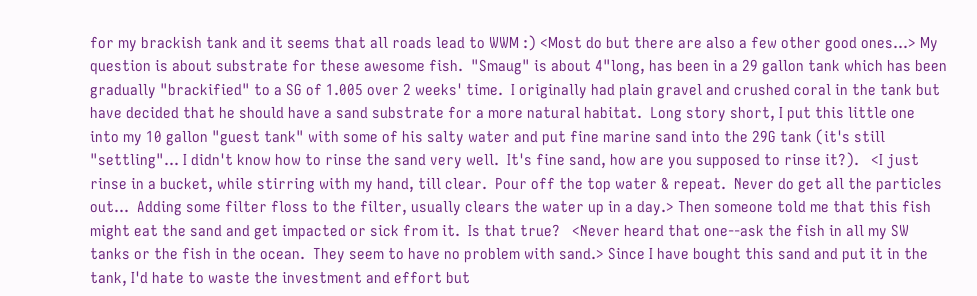for my brackish tank and it seems that all roads lead to WWM :) <Most do but there are also a few other good ones...> My question is about substrate for these awesome fish.  "Smaug" is about 4"long, has been in a 29 gallon tank which has been gradually "brackified" to a SG of 1.005 over 2 weeks' time.  I originally had plain gravel and crushed coral in the tank but have decided that he should have a sand substrate for a more natural habitat.  Long story short, I put this little one into my 10 gallon "guest tank" with some of his salty water and put fine marine sand into the 29G tank (it's still "settling"... I didn't know how to rinse the sand very well.  It's fine sand, how are you supposed to rinse it?).   <I just rinse in a bucket, while stirring with my hand, till clear.  Pour off the top water & repeat.  Never do get all the particles out...  Adding some filter floss to the filter, usually clears the water up in a day.> Then someone told me that this fish might eat the sand and get impacted or sick from it.  Is that true?   <Never heard that one--ask the fish in all my SW tanks or the fish in the ocean.  They seem to have no problem with sand.> Since I have bought this sand and put it in the tank, I'd hate to waste the investment and effort but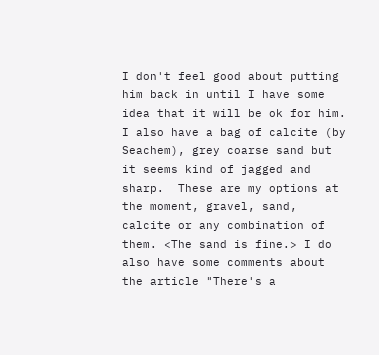I don't feel good about putting him back in until I have some idea that it will be ok for him.  I also have a bag of calcite (by Seachem), grey coarse sand but it seems kind of jagged and sharp.  These are my options at the moment, gravel, sand, calcite or any combination of them. <The sand is fine.> I do also have some comments about the article "There's a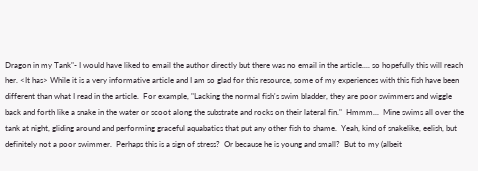Dragon in my Tank"- I would have liked to email the author directly but there was no email in the article.... so hopefully this will reach her. <It has> While it is a very informative article and I am so glad for this resource, some of my experiences with this fish have been different than what I read in the article.  For example, "Lacking the normal fish's swim bladder, they are poor swimmers and wiggle back and forth like a snake in the water or scoot along the substrate and rocks on their lateral fin."  Hmmm...  Mine swims all over the tank at night, gliding around and performing graceful aquabatics that put any other fish to shame.  Yeah, kind of snakelike, eelish, but definitely not a poor swimmer.  Perhaps this is a sign of stress?  Or because he is young and small?  But to my (albeit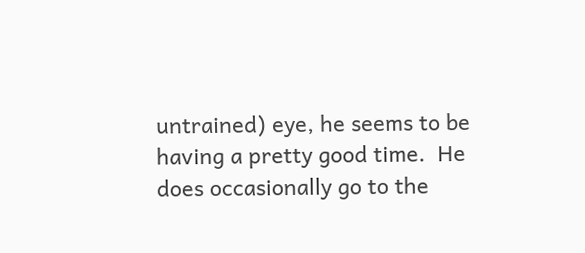untrained) eye, he seems to be having a pretty good time.  He does occasionally go to the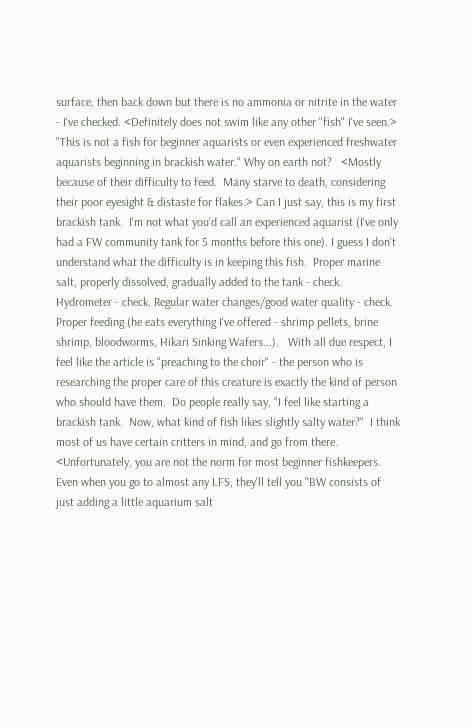surface, then back down but there is no ammonia or nitrite in the water - I've checked. <Definitely does not swim like any other "fish" I've seen.> "This is not a fish for beginner aquarists or even experienced freshwater aquarists beginning in brackish water." Why on earth not?   <Mostly because of their difficulty to feed.  Many starve to death, considering their poor eyesight & distaste for flakes.> Can I just say, this is my first brackish tank.  I'm not what you'd call an experienced aquarist (I've only had a FW community tank for 5 months before this one). I guess I don't understand what the difficulty is in keeping this fish.  Proper marine salt, properly dissolved, gradually added to the tank - check.  Hydrometer - check. Regular water changes/good water quality - check.  Proper feeding (he eats everything I've offered - shrimp pellets, brine shrimp, bloodworms, Hikari Sinking Wafers...).   With all due respect, I feel like the article is "preaching to the choir" - the person who is researching the proper care of this creature is exactly the kind of person who should have them.  Do people really say, "I feel like starting a brackish tank.  Now, what kind of fish likes slightly salty water?"  I think most of us have certain critters in mind, and go from there. <Unfortunately, you are not the norm for most beginner fishkeepers.  Even when you go to almost any LFS, they'll tell you "BW consists of just adding a little aquarium salt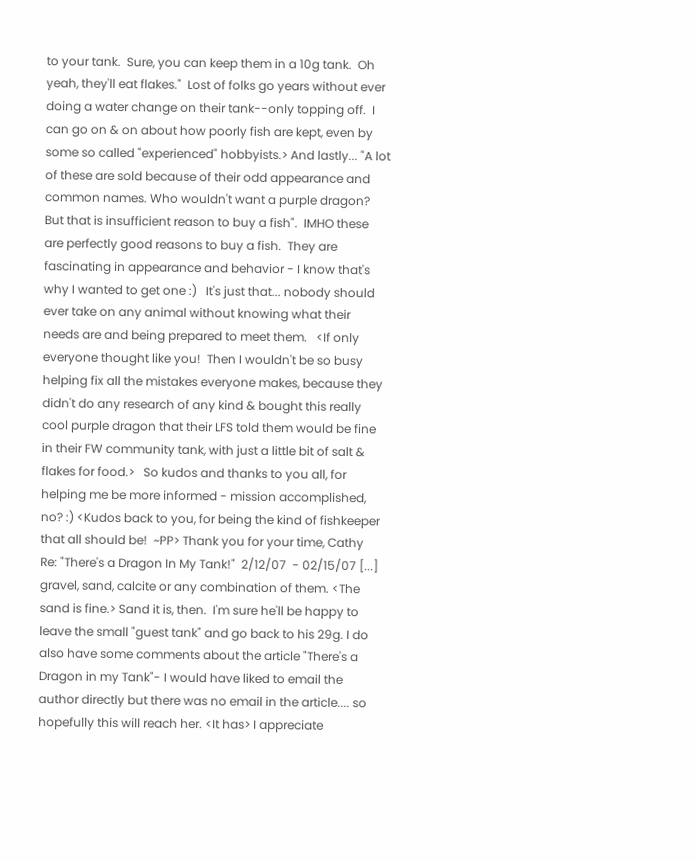to your tank.  Sure, you can keep them in a 10g tank.  Oh yeah, they'll eat flakes."  Lost of folks go years without ever doing a water change on their tank--only topping off.  I can go on & on about how poorly fish are kept, even by some so called "experienced" hobbyists.> And lastly... "A lot of these are sold because of their odd appearance and common names. Who wouldn't want a purple dragon? But that is insufficient reason to buy a fish".  IMHO these are perfectly good reasons to buy a fish.  They are fascinating in appearance and behavior - I know that's why I wanted to get one :)   It's just that... nobody should ever take on any animal without knowing what their needs are and being prepared to meet them.   <If only everyone thought like you!  Then I wouldn't be so busy helping fix all the mistakes everyone makes, because they didn't do any research of any kind & bought this really cool purple dragon that their LFS told them would be fine in their FW community tank, with just a little bit of salt & flakes for food.>   So kudos and thanks to you all, for helping me be more informed - mission accomplished, no? :) <Kudos back to you, for being the kind of fishkeeper that all should be!  ~PP> Thank you for your time, Cathy
Re: "There's a Dragon In My Tank!"  2/12/07  - 02/15/07 [...] gravel, sand, calcite or any combination of them. <The sand is fine.> Sand it is, then.  I'm sure he'll be happy to leave the small "guest tank" and go back to his 29g. I do also have some comments about the article "There's a Dragon in my Tank"- I would have liked to email the author directly but there was no email in the article.... so hopefully this will reach her. <It has> I appreciate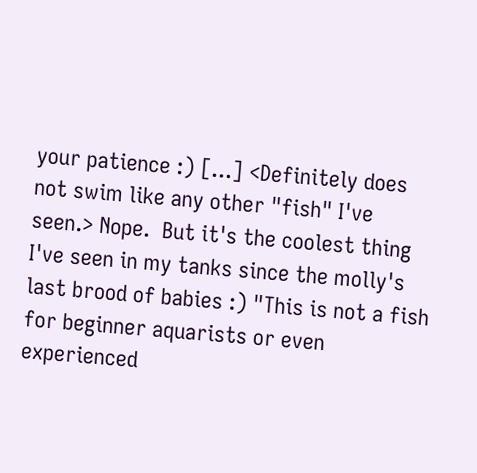your patience :) [...] <Definitely does not swim like any other "fish" I've seen.> Nope.  But it's the coolest thing I've seen in my tanks since the molly's last brood of babies :) "This is not a fish for beginner aquarists or even experienced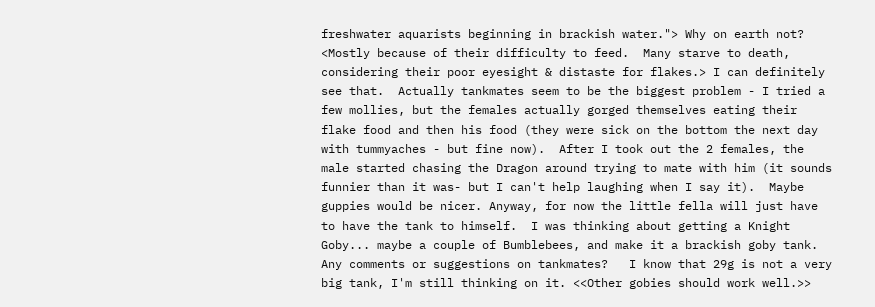freshwater aquarists beginning in brackish water."> Why on earth not? <Mostly because of their difficulty to feed.  Many starve to death, considering their poor eyesight & distaste for flakes.> I can definitely see that.  Actually tankmates seem to be the biggest problem - I tried a few mollies, but the females actually gorged themselves eating their flake food and then his food (they were sick on the bottom the next day with tummyaches - but fine now).  After I took out the 2 females, the male started chasing the Dragon around trying to mate with him (it sounds funnier than it was- but I can't help laughing when I say it).  Maybe guppies would be nicer. Anyway, for now the little fella will just have to have the tank to himself.  I was thinking about getting a Knight Goby... maybe a couple of Bumblebees, and make it a brackish goby tank.  Any comments or suggestions on tankmates?   I know that 29g is not a very big tank, I'm still thinking on it. <<Other gobies should work well.>>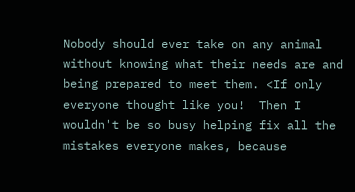Nobody should ever take on any animal without knowing what their needs are and being prepared to meet them. <If only everyone thought like you!  Then I wouldn't be so busy helping fix all the mistakes everyone makes, because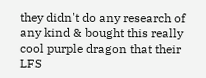they didn't do any research of any kind & bought this really cool purple dragon that their LFS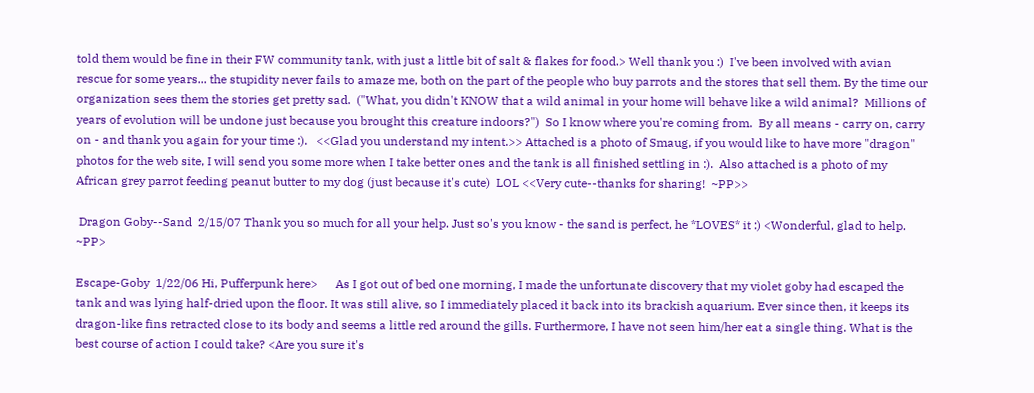told them would be fine in their FW community tank, with just a little bit of salt & flakes for food.> Well thank you :)  I've been involved with avian rescue for some years... the stupidity never fails to amaze me, both on the part of the people who buy parrots and the stores that sell them. By the time our organization sees them the stories get pretty sad.  ("What, you didn't KNOW that a wild animal in your home will behave like a wild animal?  Millions of years of evolution will be undone just because you brought this creature indoors?")  So I know where you're coming from.  By all means - carry on, carry on - and thank you again for your time :).   <<Glad you understand my intent.>> Attached is a photo of Smaug, if you would like to have more "dragon" photos for the web site, I will send you some more when I take better ones and the tank is all finished settling in :).  Also attached is a photo of my African grey parrot feeding peanut butter to my dog (just because it's cute)  LOL <<Very cute--thanks for sharing!  ~PP>>

 Dragon Goby--Sand  2/15/07 Thank you so much for all your help. Just so's you know - the sand is perfect, he *LOVES* it :) <Wonderful, glad to help.  ~PP>

Escape-Goby  1/22/06 Hi, Pufferpunk here>      As I got out of bed one morning, I made the unfortunate discovery that my violet goby had escaped the tank and was lying half-dried upon the floor. It was still alive, so I immediately placed it back into its brackish aquarium. Ever since then, it keeps its dragon-like fins retracted close to its body and seems a little red around the gills. Furthermore, I have not seen him/her eat a single thing. What is the best course of action I could take? <Are you sure it's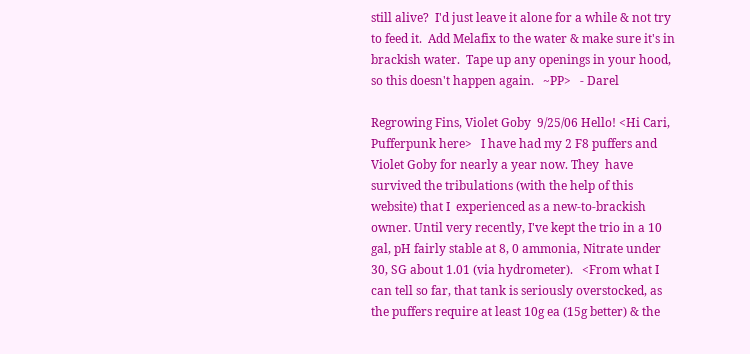still alive?  I'd just leave it alone for a while & not try to feed it.  Add Melafix to the water & make sure it's in brackish water.  Tape up any openings in your hood, so this doesn't happen again.   ~PP>   - Darel

Regrowing Fins, Violet Goby  9/25/06 Hello! <Hi Cari, Pufferpunk here>   I have had my 2 F8 puffers and Violet Goby for nearly a year now. They  have survived the tribulations (with the help of this website) that I  experienced as a new-to-brackish owner. Until very recently, I've kept the trio in a 10 gal, pH fairly stable at 8, 0 ammonia, Nitrate under 30, SG about 1.01 (via hydrometer).   <From what I can tell so far, that tank is seriously overstocked, as the puffers require at least 10g ea (15g better) & the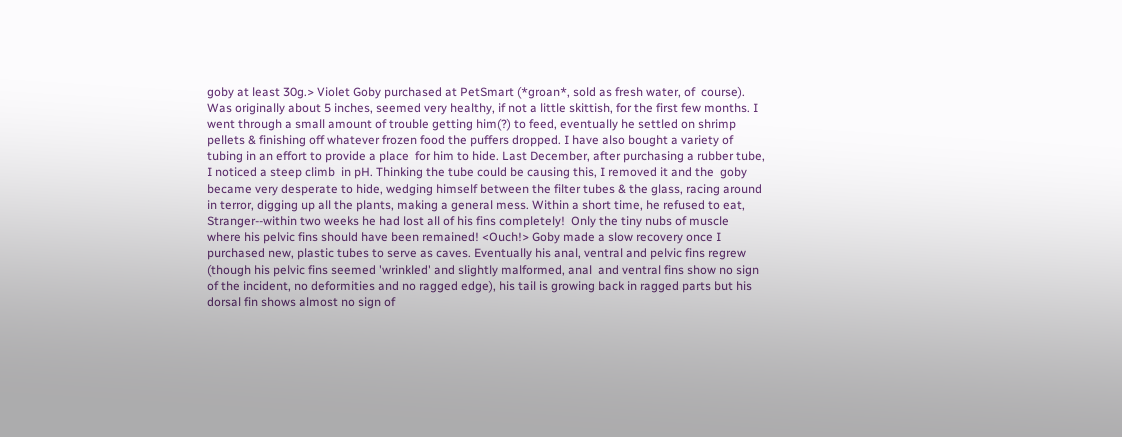goby at least 30g.> Violet Goby purchased at PetSmart (*groan*, sold as fresh water, of  course).  Was originally about 5 inches, seemed very healthy, if not a little skittish, for the first few months. I went through a small amount of trouble getting him(?) to feed, eventually he settled on shrimp pellets & finishing off whatever frozen food the puffers dropped. I have also bought a variety of tubing in an effort to provide a place  for him to hide. Last December, after purchasing a rubber tube, I noticed a steep climb  in pH. Thinking the tube could be causing this, I removed it and the  goby became very desperate to hide, wedging himself between the filter tubes & the glass, racing around in terror, digging up all the plants, making a general mess. Within a short time, he refused to eat,  Stranger--within two weeks he had lost all of his fins completely!  Only the tiny nubs of muscle where his pelvic fins should have been remained! <Ouch!> Goby made a slow recovery once I purchased new, plastic tubes to serve as caves. Eventually his anal, ventral and pelvic fins regrew (though his pelvic fins seemed 'wrinkled' and slightly malformed, anal  and ventral fins show no sign of the incident, no deformities and no ragged edge), his tail is growing back in ragged parts but his dorsal fin shows almost no sign of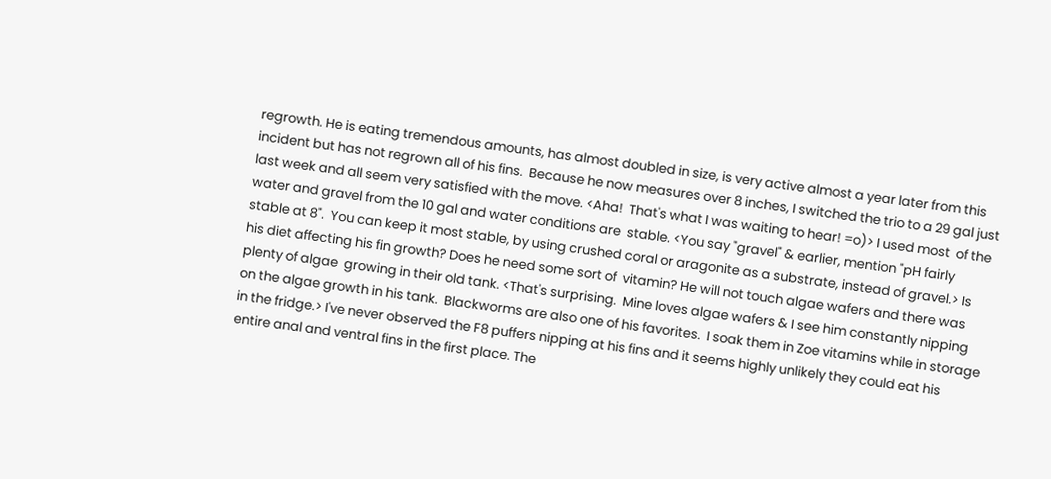regrowth. He is eating tremendous amounts, has almost doubled in size, is very active almost a year later from this incident but has not regrown all of his fins.  Because he now measures over 8 inches, I switched the trio to a 29 gal just last week and all seem very satisfied with the move. <Aha!  That's what I was waiting to hear! =o)> I used most  of the water and gravel from the 10 gal and water conditions are  stable. <You say "gravel" & earlier, mention "pH fairly stable at 8".  You can keep it most stable, by using crushed coral or aragonite as a substrate, instead of gravel.> Is his diet affecting his fin growth? Does he need some sort of  vitamin? He will not touch algae wafers and there was plenty of algae  growing in their old tank. <That's surprising.  Mine loves algae wafers & I see him constantly nipping on the algae growth in his tank.  Blackworms are also one of his favorites.  I soak them in Zoe vitamins while in storage in the fridge.> I've never observed the F8 puffers nipping at his fins and it seems highly unlikely they could eat his entire anal and ventral fins in the first place. The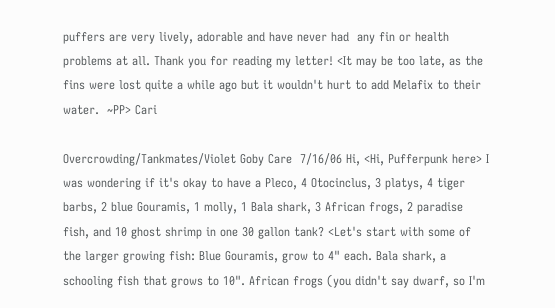puffers are very lively, adorable and have never had  any fin or health problems at all. Thank you for reading my letter! <It may be too late, as the fins were lost quite a while ago but it wouldn't hurt to add Melafix to their water.  ~PP> Cari

Overcrowding/Tankmates/Violet Goby Care  7/16/06 Hi, <Hi, Pufferpunk here> I was wondering if it's okay to have a Pleco, 4 Otocinclus, 3 platys, 4 tiger barbs, 2 blue Gouramis, 1 molly, 1 Bala shark, 3 African frogs, 2 paradise fish, and 10 ghost shrimp in one 30 gallon tank? <Let's start with some of the larger growing fish: Blue Gouramis, grow to 4" each. Bala shark, a schooling fish that grows to 10". African frogs (you didn't say dwarf, so I'm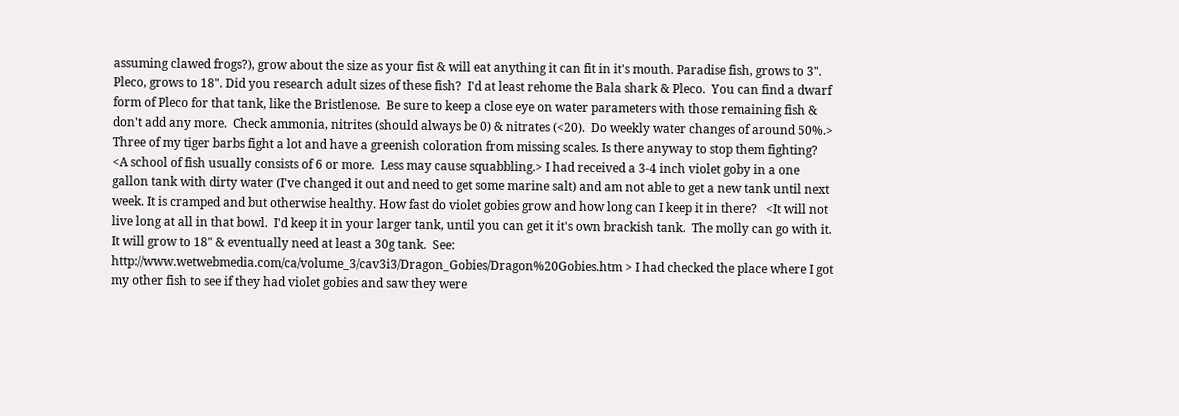assuming clawed frogs?), grow about the size as your fist & will eat anything it can fit in it's mouth. Paradise fish, grows to 3". Pleco, grows to 18". Did you research adult sizes of these fish?  I'd at least rehome the Bala shark & Pleco.  You can find a dwarf form of Pleco for that tank, like the Bristlenose.  Be sure to keep a close eye on water parameters with those remaining fish & don't add any more.  Check ammonia, nitrites (should always be 0) & nitrates (<20).  Do weekly water changes of around 50%.> Three of my tiger barbs fight a lot and have a greenish coloration from missing scales. Is there anyway to stop them fighting? <A school of fish usually consists of 6 or more.  Less may cause squabbling.> I had received a 3-4 inch violet goby in a one gallon tank with dirty water (I've changed it out and need to get some marine salt) and am not able to get a new tank until next week. It is cramped and but otherwise healthy. How fast do violet gobies grow and how long can I keep it in there?   <It will not live long at all in that bowl.  I'd keep it in your larger tank, until you can get it it's own brackish tank.  The molly can go with it.  It will grow to 18" & eventually need at least a 30g tank.  See: http://www.wetwebmedia.com/ca/volume_3/cav3i3/Dragon_Gobies/Dragon%20Gobies.htm > I had checked the place where I got my other fish to see if they had violet gobies and saw they were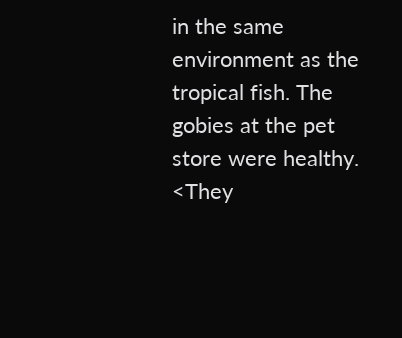in the same environment as the tropical fish. The gobies at the pet store were healthy. <They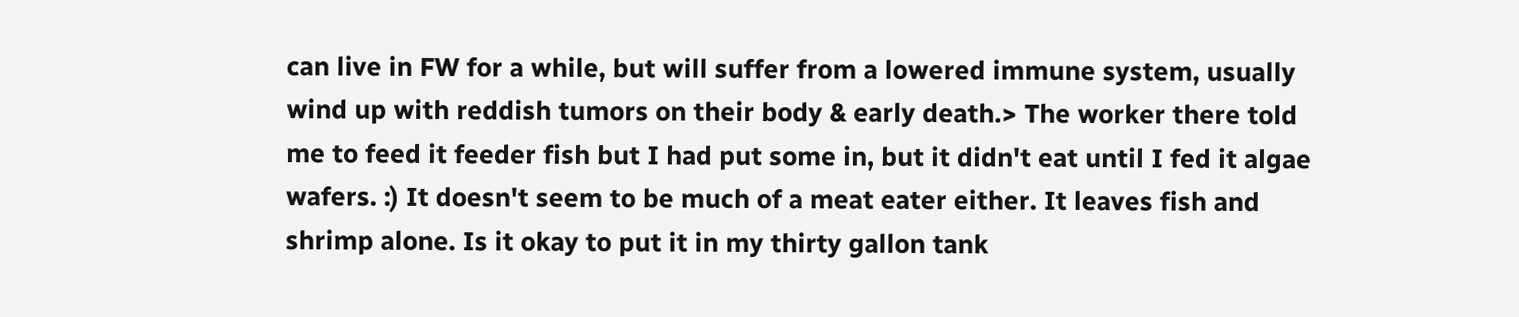can live in FW for a while, but will suffer from a lowered immune system, usually wind up with reddish tumors on their body & early death.> The worker there told me to feed it feeder fish but I had put some in, but it didn't eat until I fed it algae wafers. :) It doesn't seem to be much of a meat eater either. It leaves fish and shrimp alone. Is it okay to put it in my thirty gallon tank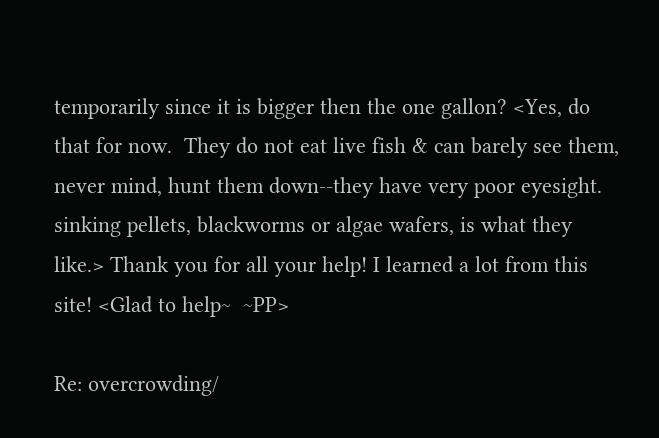temporarily since it is bigger then the one gallon? <Yes, do that for now.  They do not eat live fish & can barely see them, never mind, hunt them down--they have very poor eyesight.  sinking pellets, blackworms or algae wafers, is what they like.> Thank you for all your help! I learned a lot from this site! <Glad to help~  ~PP>

Re: overcrowding/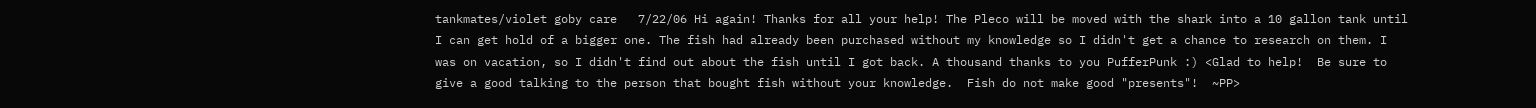tankmates/violet goby care   7/22/06 Hi again! Thanks for all your help! The Pleco will be moved with the shark into a 10 gallon tank until I can get hold of a bigger one. The fish had already been purchased without my knowledge so I didn't get a chance to research on them. I was on vacation, so I didn't find out about the fish until I got back. A thousand thanks to you PufferPunk :) <Glad to help!  Be sure to give a good talking to the person that bought fish without your knowledge.  Fish do not make good "presents"!  ~PP>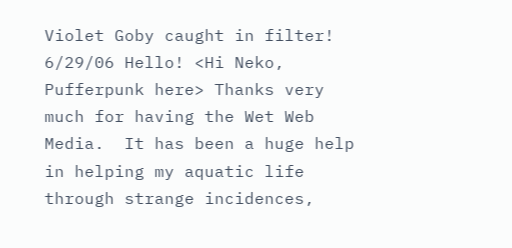Violet Goby caught in filter!  6/29/06 Hello! <Hi Neko, Pufferpunk here> Thanks very much for having the Wet Web Media.  It has been a huge help in helping my aquatic life through strange incidences,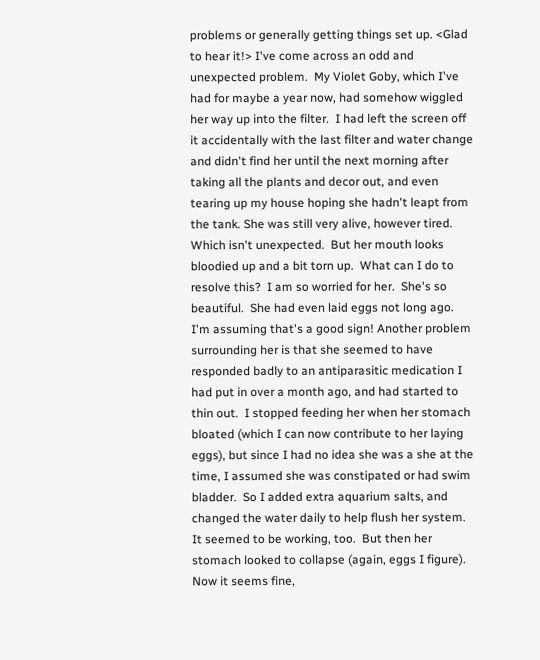problems or generally getting things set up. <Glad to hear it!> I've come across an odd and unexpected problem.  My Violet Goby, which I've had for maybe a year now, had somehow wiggled her way up into the filter.  I had left the screen off it accidentally with the last filter and water change and didn't find her until the next morning after taking all the plants and decor out, and even tearing up my house hoping she hadn't leapt from the tank. She was still very alive, however tired.  Which isn't unexpected.  But her mouth looks bloodied up and a bit torn up.  What can I do to resolve this?  I am so worried for her.  She's so beautiful.  She had even laid eggs not long ago.  I'm assuming that's a good sign! Another problem surrounding her is that she seemed to have responded badly to an antiparasitic medication I had put in over a month ago, and had started to thin out.  I stopped feeding her when her stomach bloated (which I can now contribute to her laying eggs), but since I had no idea she was a she at the time, I assumed she was constipated or had swim bladder.  So I added extra aquarium salts, and changed the water daily to help flush her system.  It seemed to be working, too.  But then her stomach looked to collapse (again, eggs I figure).  Now it seems fine,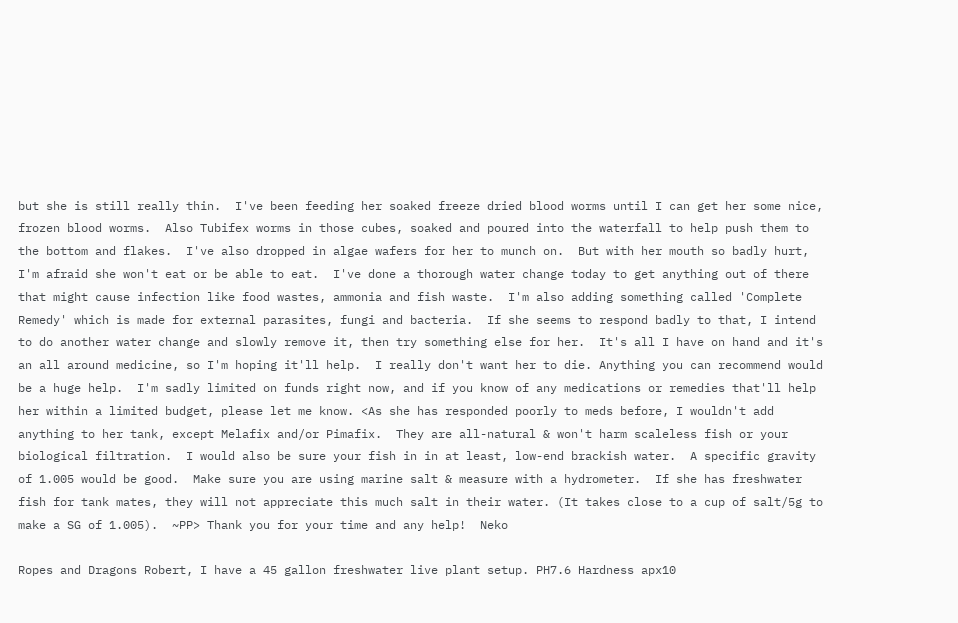but she is still really thin.  I've been feeding her soaked freeze dried blood worms until I can get her some nice, frozen blood worms.  Also Tubifex worms in those cubes, soaked and poured into the waterfall to help push them to the bottom and flakes.  I've also dropped in algae wafers for her to munch on.  But with her mouth so badly hurt, I'm afraid she won't eat or be able to eat.  I've done a thorough water change today to get anything out of there that might cause infection like food wastes, ammonia and fish waste.  I'm also adding something called 'Complete Remedy' which is made for external parasites, fungi and bacteria.  If she seems to respond badly to that, I intend to do another water change and slowly remove it, then try something else for her.  It's all I have on hand and it's an all around medicine, so I'm hoping it'll help.  I really don't want her to die. Anything you can recommend would be a huge help.  I'm sadly limited on funds right now, and if you know of any medications or remedies that'll help her within a limited budget, please let me know. <As she has responded poorly to meds before, I wouldn't add anything to her tank, except Melafix and/or Pimafix.  They are all-natural & won't harm scaleless fish or your biological filtration.  I would also be sure your fish in in at least, low-end brackish water.  A specific gravity of 1.005 would be good.  Make sure you are using marine salt & measure with a hydrometer.  If she has freshwater fish for tank mates, they will not appreciate this much salt in their water. (It takes close to a cup of salt/5g to make a SG of 1.005).  ~PP> Thank you for your time and any help!  Neko

Ropes and Dragons Robert, I have a 45 gallon freshwater live plant setup. PH7.6 Hardness apx10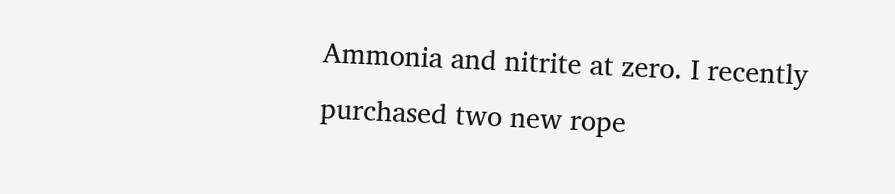Ammonia and nitrite at zero. I recently purchased two new rope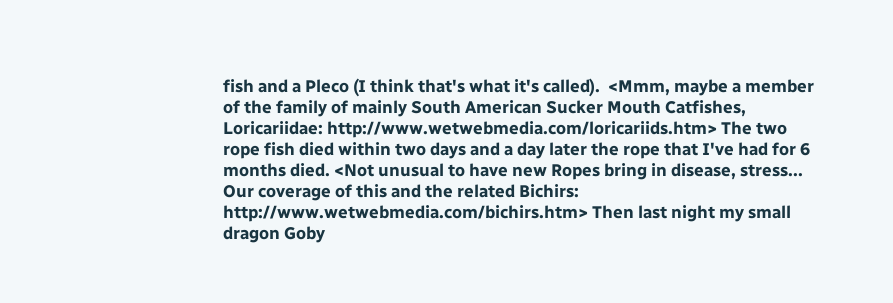fish and a Pleco (I think that's what it's called).  <Mmm, maybe a member of the family of mainly South American Sucker Mouth Catfishes, Loricariidae: http://www.wetwebmedia.com/loricariids.htm> The two rope fish died within two days and a day later the rope that I've had for 6 months died. <Not unusual to have new Ropes bring in disease, stress... Our coverage of this and the related Bichirs: http://www.wetwebmedia.com/bichirs.htm> Then last night my small dragon Goby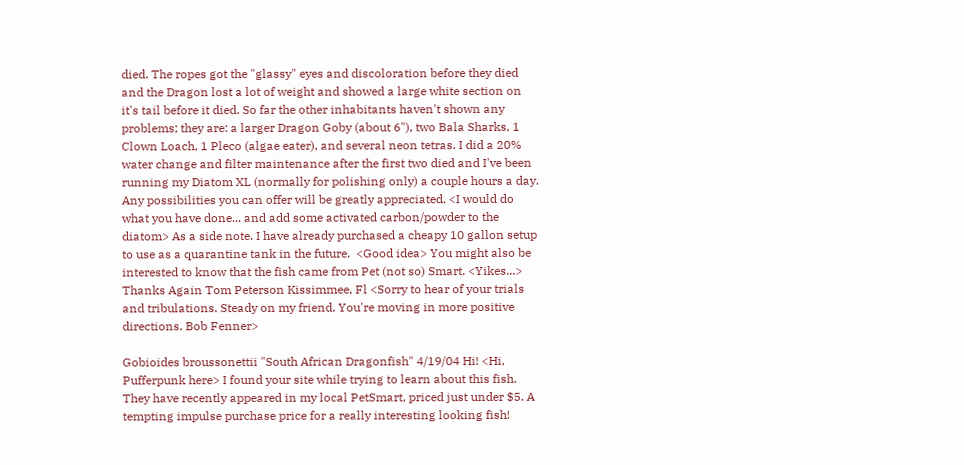died. The ropes got the "glassy" eyes and discoloration before they died and the Dragon lost a lot of weight and showed a large white section on it's tail before it died. So far the other inhabitants haven't shown any problems; they are: a larger Dragon Goby (about 6"), two Bala Sharks, 1 Clown Loach, 1 Pleco (algae eater), and several neon tetras. I did a 20% water change and filter maintenance after the first two died and I've been running my Diatom XL (normally for polishing only) a couple hours a day. Any possibilities you can offer will be greatly appreciated. <I would do what you have done... and add some activated carbon/powder to the diatom> As a side note. I have already purchased a cheapy 10 gallon setup to use as a quarantine tank in the future.  <Good idea> You might also be interested to know that the fish came from Pet (not so) Smart. <Yikes...> Thanks Again Tom Peterson Kissimmee, Fl <Sorry to hear of your trials and tribulations. Steady on my friend. You're moving in more positive directions. Bob Fenner>

Gobioides broussonettii "South African Dragonfish" 4/19/04 Hi! <Hi, Pufferpunk here> I found your site while trying to learn about this fish. They have recently appeared in my local PetSmart, priced just under $5. A tempting impulse purchase price for a really interesting looking fish!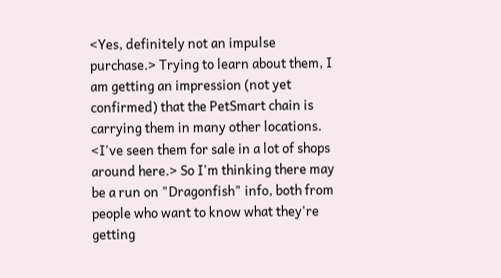<Yes, definitely not an impulse purchase.> Trying to learn about them, I am getting an impression (not yet confirmed) that the PetSmart chain is carrying them in many other locations. <I've seen them for sale in a lot of shops around here.> So I'm thinking there may be a run on "Dragonfish" info, both from people who want to know what they're getting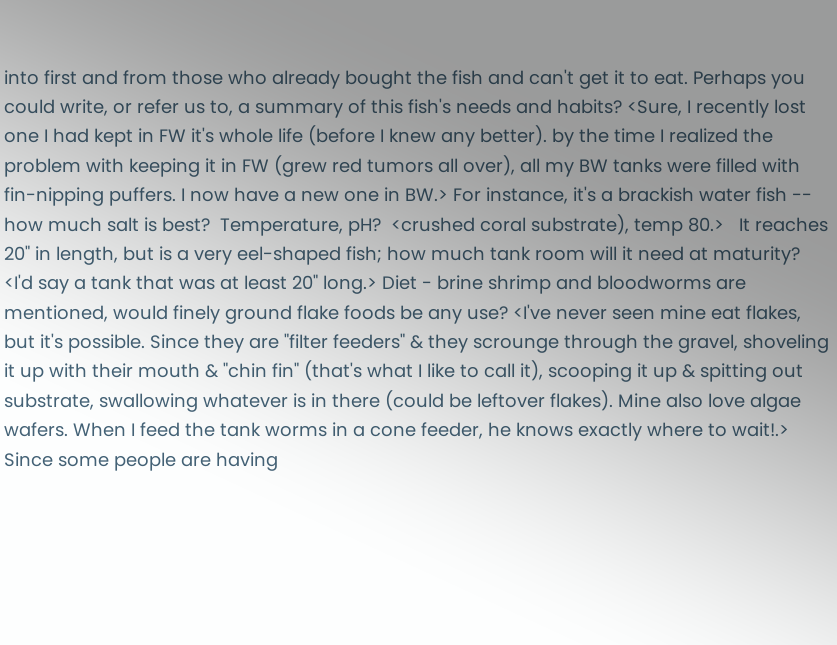into first and from those who already bought the fish and can't get it to eat. Perhaps you could write, or refer us to, a summary of this fish's needs and habits? <Sure, I recently lost one I had kept in FW it's whole life (before I knew any better). by the time I realized the problem with keeping it in FW (grew red tumors all over), all my BW tanks were filled with fin-nipping puffers. I now have a new one in BW.> For instance, it's a brackish water fish -- how much salt is best?  Temperature, pH?  <crushed coral substrate), temp 80.>   It reaches 20" in length, but is a very eel-shaped fish; how much tank room will it need at maturity? <I'd say a tank that was at least 20" long.> Diet - brine shrimp and bloodworms are mentioned, would finely ground flake foods be any use? <I've never seen mine eat flakes, but it's possible. Since they are "filter feeders" & they scrounge through the gravel, shoveling it up with their mouth & "chin fin" (that's what I like to call it), scooping it up & spitting out substrate, swallowing whatever is in there (could be leftover flakes). Mine also love algae wafers. When I feed the tank worms in a cone feeder, he knows exactly where to wait!.> Since some people are having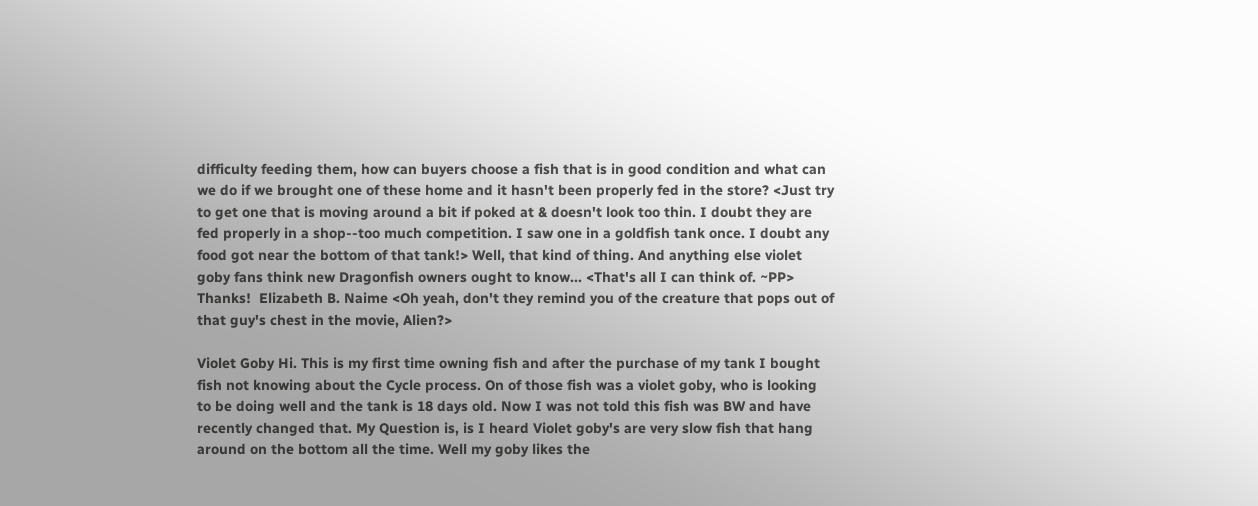difficulty feeding them, how can buyers choose a fish that is in good condition and what can we do if we brought one of these home and it hasn't been properly fed in the store? <Just try to get one that is moving around a bit if poked at & doesn't look too thin. I doubt they are fed properly in a shop--too much competition. I saw one in a goldfish tank once. I doubt any food got near the bottom of that tank!> Well, that kind of thing. And anything else violet goby fans think new Dragonfish owners ought to know... <That's all I can think of. ~PP> Thanks!  Elizabeth B. Naime <Oh yeah, don't they remind you of the creature that pops out of that guy's chest in the movie, Alien?>

Violet Goby Hi. This is my first time owning fish and after the purchase of my tank I bought fish not knowing about the Cycle process. On of those fish was a violet goby, who is looking to be doing well and the tank is 18 days old. Now I was not told this fish was BW and have recently changed that. My Question is, is I heard Violet goby's are very slow fish that hang around on the bottom all the time. Well my goby likes the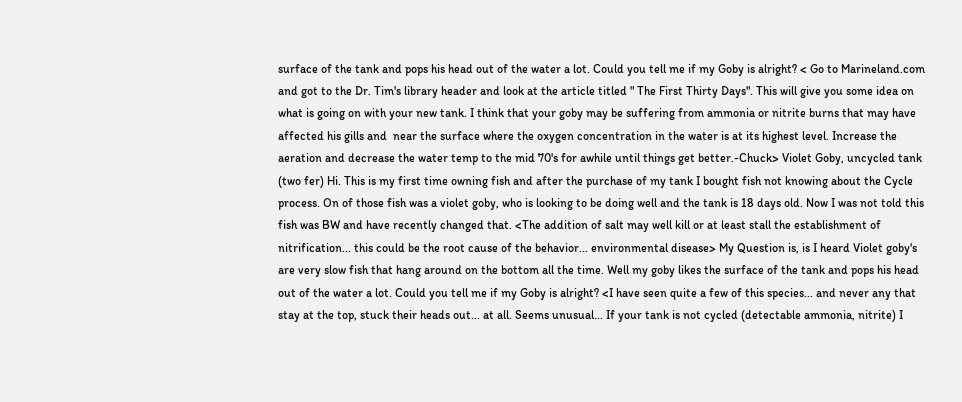surface of the tank and pops his head out of the water a lot. Could you tell me if my Goby is alright? < Go to Marineland.com and got to the Dr. Tim's library header and look at the article titled " The First Thirty Days". This will give you some idea on what is going on with your new tank. I think that your goby may be suffering from ammonia or nitrite burns that may have affected his gills and  near the surface where the oxygen concentration in the water is at its highest level. Increase the aeration and decrease the water temp to the mid 70's for awhile until things get better.-Chuck> Violet Goby, uncycled tank (two fer) Hi. This is my first time owning fish and after the purchase of my tank I bought fish not knowing about the Cycle process. On of those fish was a violet goby, who is looking to be doing well and the tank is 18 days old. Now I was not told this fish was BW and have recently changed that. <The addition of salt may well kill or at least stall the establishment of nitrification... this could be the root cause of the behavior... environmental disease> My Question is, is I heard Violet goby's are very slow fish that hang around on the bottom all the time. Well my goby likes the surface of the tank and pops his head out of the water a lot. Could you tell me if my Goby is alright? <I have seen quite a few of this species... and never any that stay at the top, stuck their heads out... at all. Seems unusual... If your tank is not cycled (detectable ammonia, nitrite) I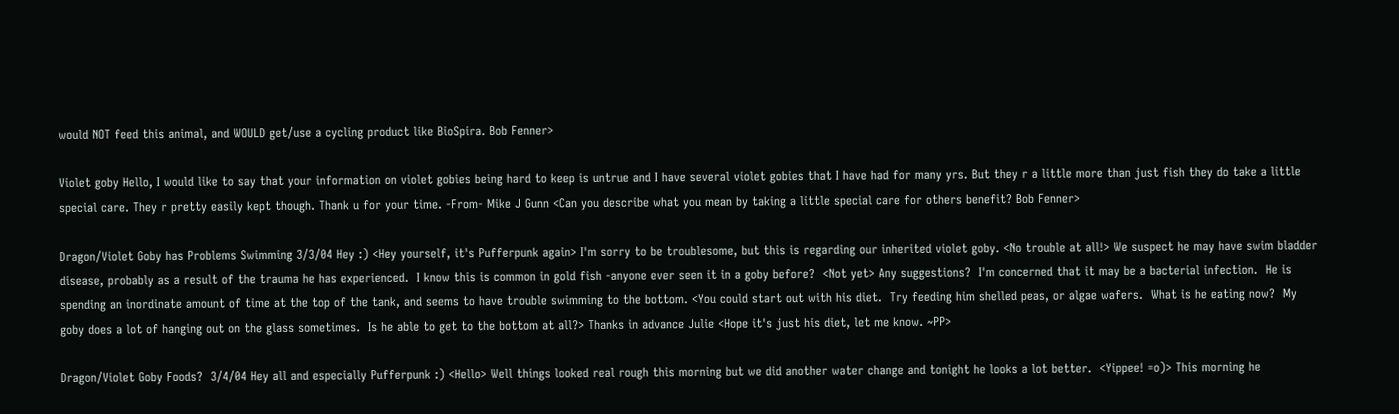would NOT feed this animal, and WOULD get/use a cycling product like BioSpira. Bob Fenner>

Violet goby Hello, I would like to say that your information on violet gobies being hard to keep is untrue and I have several violet gobies that I have had for many yrs. But they r a little more than just fish they do take a little special care. They r pretty easily kept though. Thank u for your time. -From- Mike J Gunn <Can you describe what you mean by taking a little special care for others benefit? Bob Fenner>

Dragon/Violet Goby has Problems Swimming 3/3/04 Hey :) <Hey yourself, it's Pufferpunk again> I'm sorry to be troublesome, but this is regarding our inherited violet goby. <No trouble at all!> We suspect he may have swim bladder disease, probably as a result of the trauma he has experienced.  I know this is common in gold fish -anyone ever seen it in a goby before?  <Not yet> Any suggestions?  I'm concerned that it may be a bacterial infection.  He is spending an inordinate amount of time at the top of the tank, and seems to have trouble swimming to the bottom. <You could start out with his diet.  Try feeding him shelled peas, or algae wafers.  What is he eating now?  My goby does a lot of hanging out on the glass sometimes.  Is he able to get to the bottom at all?> Thanks in advance Julie <Hope it's just his diet, let me know. ~PP>

Dragon/Violet Goby Foods?  3/4/04 Hey all and especially Pufferpunk :) <Hello> Well things looked real rough this morning but we did another water change and tonight he looks a lot better.  <Yippee! =o)> This morning he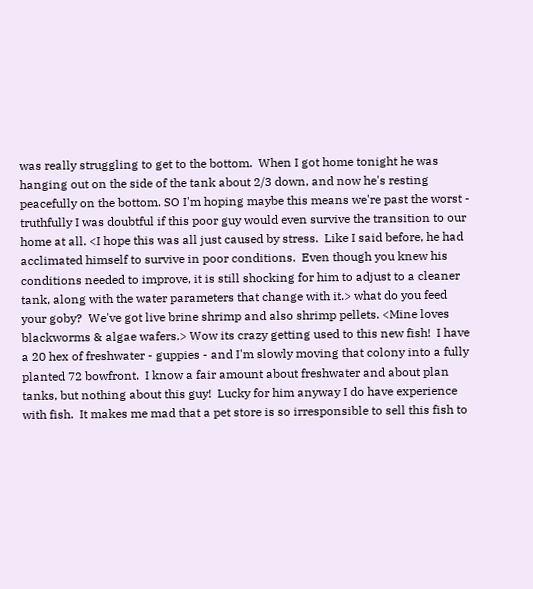was really struggling to get to the bottom.  When I got home tonight he was hanging out on the side of the tank about 2/3 down, and now he's resting peacefully on the bottom. SO I'm hoping maybe this means we're past the worst - truthfully I was doubtful if this poor guy would even survive the transition to our home at all. <I hope this was all just caused by stress.  Like I said before, he had acclimated himself to survive in poor conditions.  Even though you knew his conditions needed to improve, it is still shocking for him to adjust to a cleaner tank, along with the water parameters that change with it.> what do you feed your goby?  We've got live brine shrimp and also shrimp pellets. <Mine loves blackworms & algae wafers.> Wow its crazy getting used to this new fish!  I have a 20 hex of freshwater - guppies - and I'm slowly moving that colony into a fully planted 72 bowfront.  I know a fair amount about freshwater and about plan tanks, but nothing about this guy!  Lucky for him anyway I do have experience with fish.  It makes me mad that a pet store is so irresponsible to sell this fish to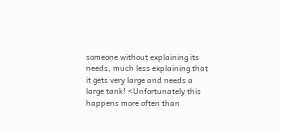someone without explaining its needs, much less explaining that it gets very large and needs a large tank! <Unfortunately this happens more often than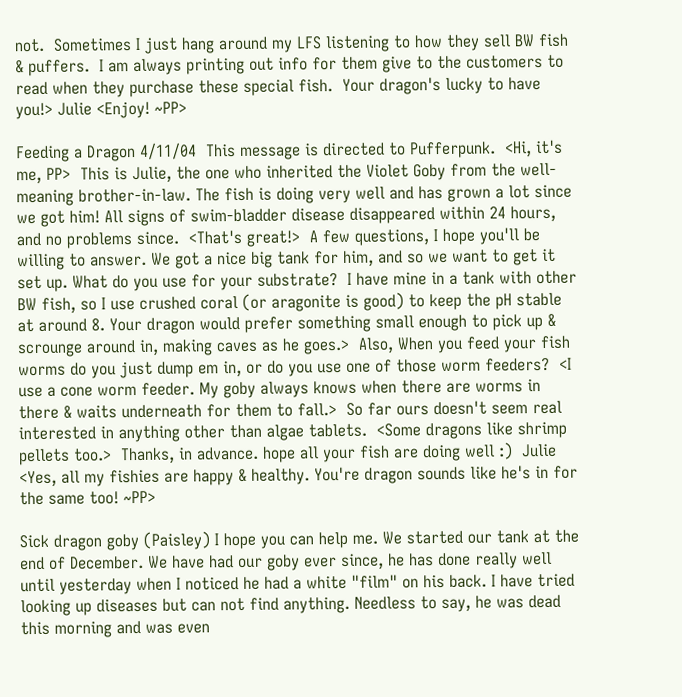not.  Sometimes I just hang around my LFS listening to how they sell BW fish & puffers.  I am always printing out info for them give to the customers to read when they purchase these special fish.  Your dragon's lucky to have you!> Julie <Enjoy! ~PP>

Feeding a Dragon 4/11/04  This message is directed to Pufferpunk.  <Hi, it's me, PP>  This is Julie, the one who inherited the Violet Goby from the well-meaning brother-in-law. The fish is doing very well and has grown a lot since we got him! All signs of swim-bladder disease disappeared within 24 hours, and no problems since.  <That's great!>  A few questions, I hope you'll be willing to answer. We got a nice big tank for him, and so we want to get it set up. What do you use for your substrate?  I have mine in a tank with other BW fish, so I use crushed coral (or aragonite is good) to keep the pH stable at around 8. Your dragon would prefer something small enough to pick up & scrounge around in, making caves as he goes.>  Also, When you feed your fish worms do you just dump em in, or do you use one of those worm feeders?  <I use a cone worm feeder. My goby always knows when there are worms in there & waits underneath for them to fall.>  So far ours doesn't seem real interested in anything other than algae tablets.  <Some dragons like shrimp pellets too.>  Thanks, in advance. hope all your fish are doing well :)  Julie  <Yes, all my fishies are happy & healthy. You're dragon sounds like he's in for the same too! ~PP>

Sick dragon goby (Paisley) I hope you can help me. We started our tank at the end of December. We have had our goby ever since, he has done really well until yesterday when I noticed he had a white "film" on his back. I have tried looking up diseases but can not find anything. Needless to say, he was dead this morning and was even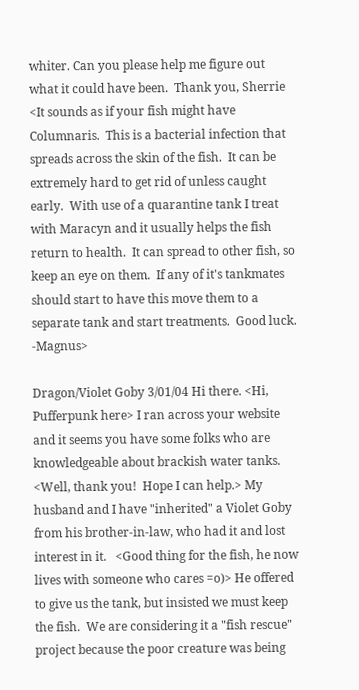whiter. Can you please help me figure out what it could have been.  Thank you, Sherrie <It sounds as if your fish might have Columnaris.  This is a bacterial infection that spreads across the skin of the fish.  It can be extremely hard to get rid of unless caught early.  With use of a quarantine tank I treat with Maracyn and it usually helps the fish return to health.  It can spread to other fish, so keep an eye on them.  If any of it's tankmates should start to have this move them to a separate tank and start treatments.  Good luck. -Magnus>

Dragon/Violet Goby 3/01/04 Hi there. <Hi, Pufferpunk here> I ran across your website and it seems you have some folks who are knowledgeable about brackish water tanks. <Well, thank you!  Hope I can help.> My husband and I have "inherited" a Violet Goby from his brother-in-law, who had it and lost interest in it.   <Good thing for the fish, he now lives with someone who cares =o)> He offered to give us the tank, but insisted we must keep the fish.  We are considering it a "fish rescue" project because the poor creature was being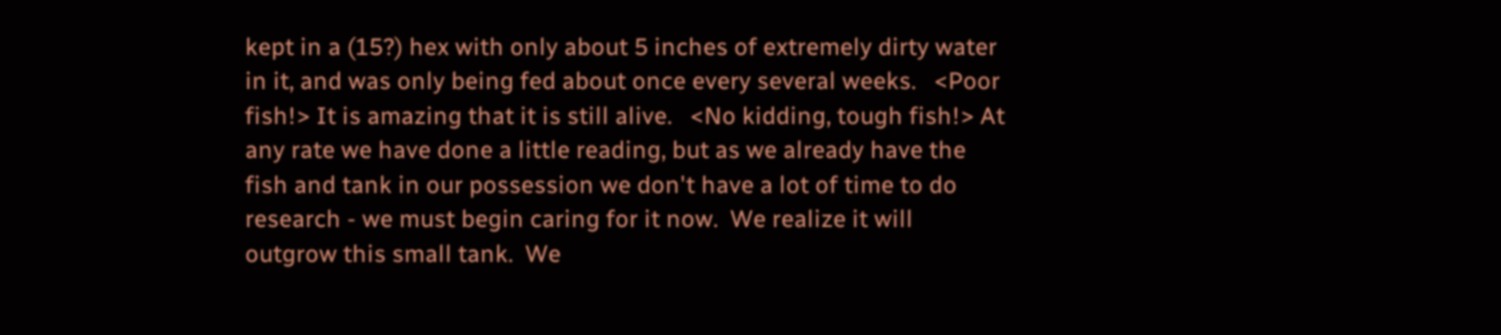kept in a (15?) hex with only about 5 inches of extremely dirty water in it, and was only being fed about once every several weeks.   <Poor fish!> It is amazing that it is still alive.   <No kidding, tough fish!> At any rate we have done a little reading, but as we already have the fish and tank in our possession we don't have a lot of time to do research - we must begin caring for it now.  We realize it will outgrow this small tank.  We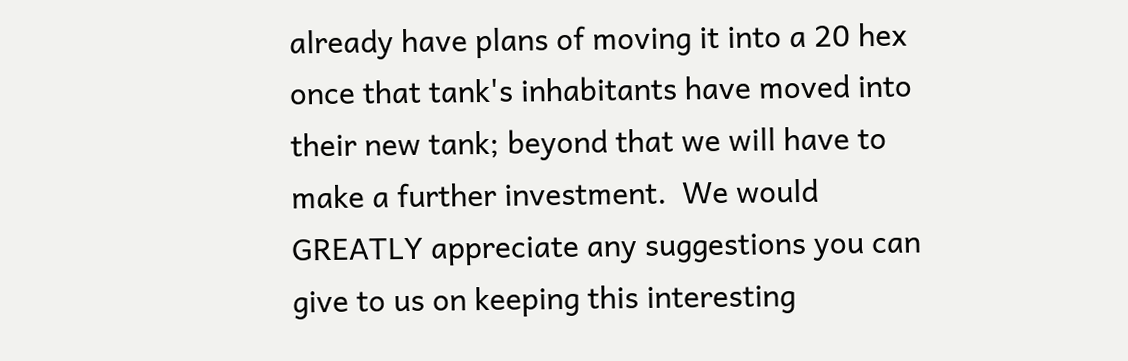already have plans of moving it into a 20 hex once that tank's inhabitants have moved into their new tank; beyond that we will have to make a further investment.  We would GREATLY appreciate any suggestions you can give to us on keeping this interesting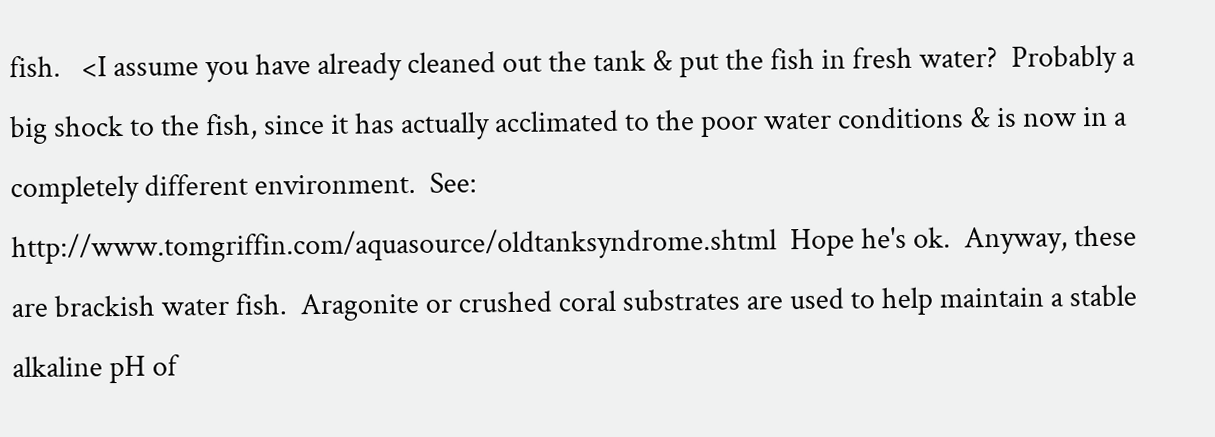fish.   <I assume you have already cleaned out the tank & put the fish in fresh water?  Probably a big shock to the fish, since it has actually acclimated to the poor water conditions & is now in a completely different environment.  See: http://www.tomgriffin.com/aquasource/oldtanksyndrome.shtml  Hope he's ok.  Anyway, these are brackish water fish.  Aragonite or crushed coral substrates are used to help maintain a stable alkaline pH of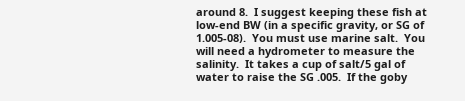around 8.  I suggest keeping these fish at low-end BW (in a specific gravity, or SG of 1.005-08).  You must use marine salt.  You will need a hydrometer to measure the salinity.  It takes a cup of salt/5 gal of water to raise the SG .005.  If the goby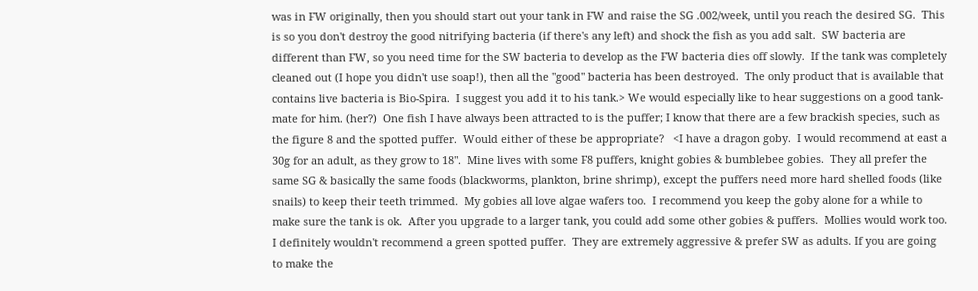was in FW originally, then you should start out your tank in FW and raise the SG .002/week, until you reach the desired SG.  This is so you don't destroy the good nitrifying bacteria (if there's any left) and shock the fish as you add salt.  SW bacteria are different than FW, so you need time for the SW bacteria to develop as the FW bacteria dies off slowly.  If the tank was completely cleaned out (I hope you didn't use soap!), then all the "good" bacteria has been destroyed.  The only product that is available that contains live bacteria is Bio-Spira.  I suggest you add it to his tank.> We would especially like to hear suggestions on a good tank-mate for him. (her?)  One fish I have always been attracted to is the puffer; I know that there are a few brackish species, such as the figure 8 and the spotted puffer.  Would either of these be appropriate?   <I have a dragon goby.  I would recommend at east a 30g for an adult, as they grow to 18".  Mine lives with some F8 puffers, knight gobies & bumblebee gobies.  They all prefer the same SG & basically the same foods (blackworms, plankton, brine shrimp), except the puffers need more hard shelled foods (like snails) to keep their teeth trimmed.  My gobies all love algae wafers too.  I recommend you keep the goby alone for a while to make sure the tank is ok.  After you upgrade to a larger tank, you could add some other gobies & puffers.  Mollies would work too.  I definitely wouldn't recommend a green spotted puffer.  They are extremely aggressive & prefer SW as adults. If you are going to make the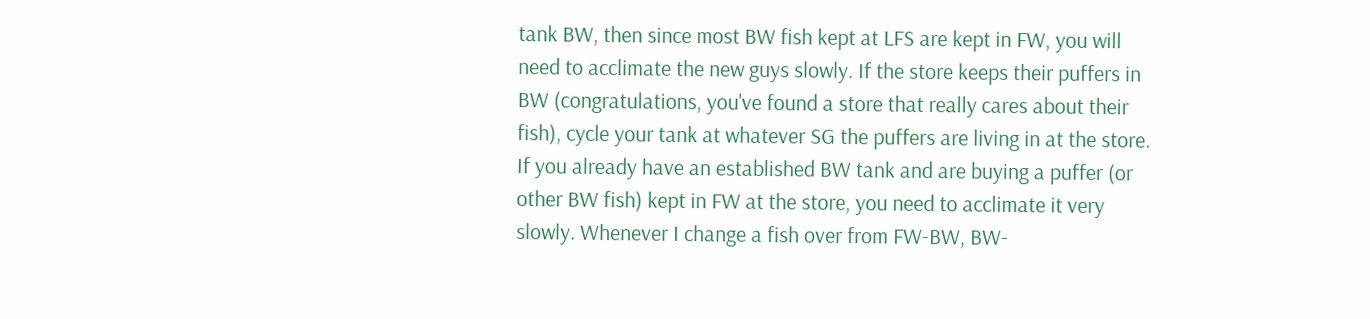tank BW, then since most BW fish kept at LFS are kept in FW, you will need to acclimate the new guys slowly. If the store keeps their puffers in BW (congratulations, you've found a store that really cares about their fish), cycle your tank at whatever SG the puffers are living in at the store. If you already have an established BW tank and are buying a puffer (or other BW fish) kept in FW at the store, you need to acclimate it very slowly. Whenever I change a fish over from FW-BW, BW-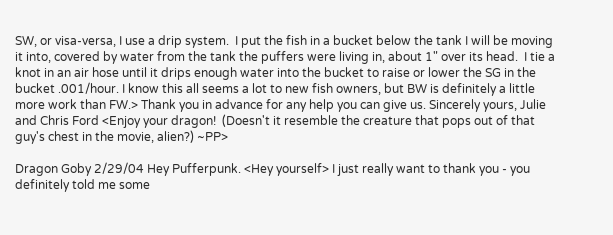SW, or visa-versa, I use a drip system.  I put the fish in a bucket below the tank I will be moving it into, covered by water from the tank the puffers were living in, about 1" over its head.  I tie a knot in an air hose until it drips enough water into the bucket to raise or lower the SG in the bucket .001/hour. I know this all seems a lot to new fish owners, but BW is definitely a little more work than FW.> Thank you in advance for any help you can give us. Sincerely yours, Julie and Chris Ford <Enjoy your dragon!  (Doesn't it resemble the creature that pops out of that guy's chest in the movie, alien?) ~PP>

Dragon Goby 2/29/04 Hey Pufferpunk. <Hey yourself> I just really want to thank you - you definitely told me some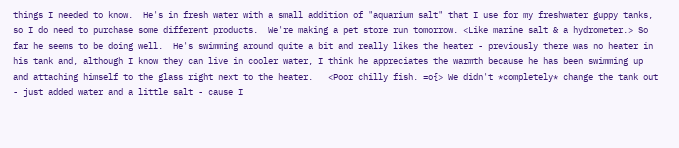things I needed to know.  He's in fresh water with a small addition of "aquarium salt" that I use for my freshwater guppy tanks, so I do need to purchase some different products.  We're making a pet store run tomorrow. <Like marine salt & a hydrometer.> So far he seems to be doing well.  He's swimming around quite a bit and really likes the heater - previously there was no heater in his tank and, although I know they can live in cooler water, I think he appreciates the warmth because he has been swimming up and attaching himself to the glass right next to the heater.   <Poor chilly fish. =o{> We didn't *completely* change the tank out - just added water and a little salt - cause I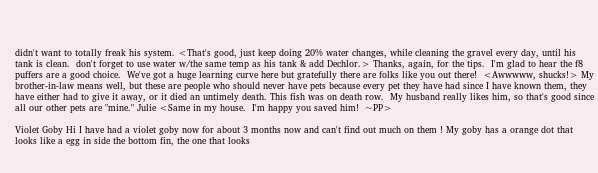didn't want to totally freak his system. <That's good, just keep doing 20% water changes, while cleaning the gravel every day, until his tank is clean.  don't forget to use water w/the same temp as his tank & add Dechlor.> Thanks, again, for the tips.  I'm glad to hear the f8 puffers are a good choice.  We've got a huge learning curve here but gratefully there are folks like you out there!  <Awwwww, shucks!> My brother-in-law means well, but these are people who should never have pets because every pet they have had since I have known them, they have either had to give it away, or it died an untimely death. This fish was on death row.  My husband really likes him, so that's good since all our other pets are "mine." Julie <Same in my house.  I'm happy you saved him!  ~PP>

Violet Goby Hi I have had a violet goby now for about 3 months now and can't find out much on them ! My goby has a orange dot that looks like a egg in side the bottom fin, the one that looks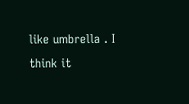like umbrella . I think it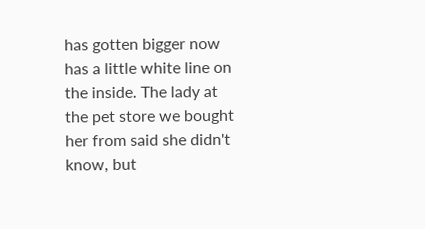has gotten bigger now has a little white line on the inside. The lady at the pet store we bought her from said she didn't know, but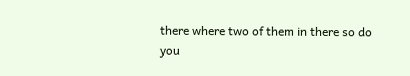there where two of them in there so do you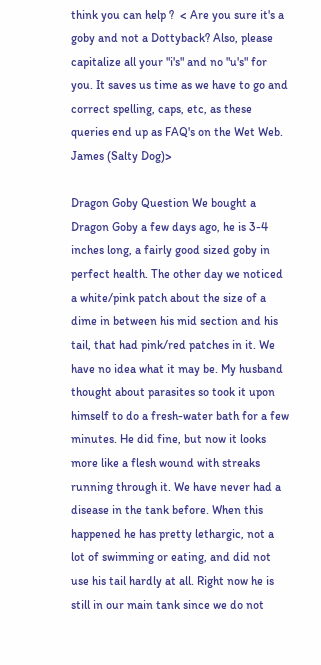think you can help ?  < Are you sure it's a goby and not a Dottyback? Also, please capitalize all your "i's" and no "u's" for you. It saves us time as we have to go and correct spelling, caps, etc, as these queries end up as FAQ's on the Wet Web. James (Salty Dog)>

Dragon Goby Question We bought a Dragon Goby a few days ago, he is 3-4 inches long, a fairly good sized goby in perfect health. The other day we noticed a white/pink patch about the size of a dime in between his mid section and his tail, that had pink/red patches in it. We have no idea what it may be. My husband thought about parasites so took it upon himself to do a fresh-water bath for a few minutes. He did fine, but now it looks more like a flesh wound with streaks running through it. We have never had a disease in the tank before. When this happened he has pretty lethargic, not a lot of swimming or eating, and did not use his tail hardly at all. Right now he is still in our main tank since we do not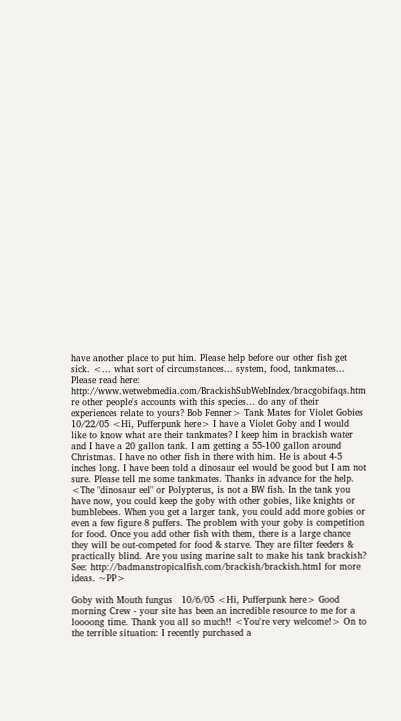have another place to put him. Please help before our other fish get sick. <... what sort of circumstances... system, food, tankmates... Please read here: http://www.wetwebmedia.com/BrackishSubWebIndex/bracgobifaqs.htm re other people's accounts with this species... do any of their experiences relate to yours? Bob Fenner> Tank Mates for Violet Gobies 10/22/05 <Hi, Pufferpunk here> I have a Violet Goby and I would like to know what are their tankmates? I keep him in brackish water and I have a 20 gallon tank. I am getting a 55-100 gallon around Christmas. I have no other fish in there with him. He is about 4-5 inches long. I have been told a dinosaur eel would be good but I am not sure. Please tell me some tankmates. Thanks in advance for the help. <The "dinosaur eel" or Polypterus, is not a BW fish. In the tank you have now, you could keep the goby with other gobies, like knights or bumblebees. When you get a larger tank, you could add more gobies or even a few figure 8 puffers. The problem with your goby is competition for food. Once you add other fish with them, there is a large chance they will be out-competed for food & starve. They are filter feeders & practically blind. Are you using marine salt to make his tank brackish? See: http://badmanstropicalfish.com/brackish/brackish.html for more ideas. ~PP>

Goby with Mouth fungus   10/6/05 <Hi, Pufferpunk here> Good morning Crew - your site has been an incredible resource to me for a loooong time. Thank you all so much!! <You're very welcome!> On to the terrible situation: I recently purchased a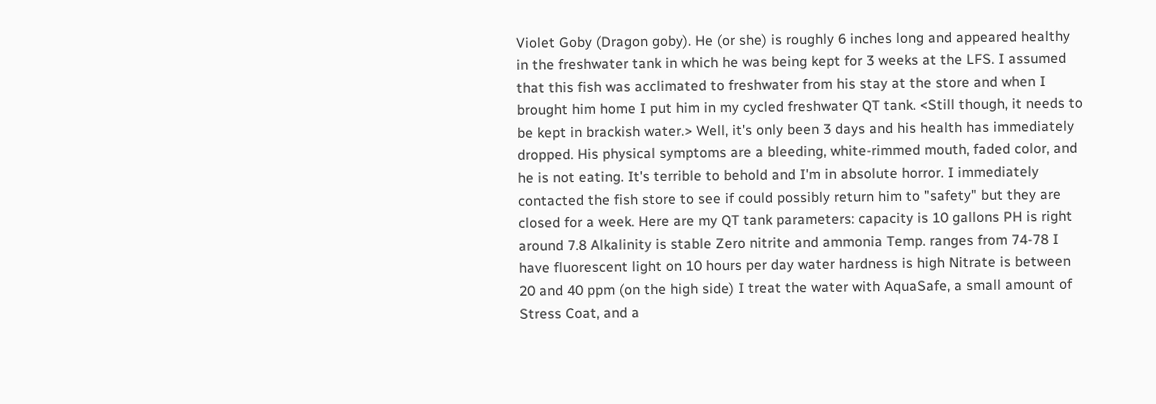Violet Goby (Dragon goby). He (or she) is roughly 6 inches long and appeared healthy in the freshwater tank in which he was being kept for 3 weeks at the LFS. I assumed that this fish was acclimated to freshwater from his stay at the store and when I brought him home I put him in my cycled freshwater QT tank. <Still though, it needs to be kept in brackish water.> Well, it's only been 3 days and his health has immediately dropped. His physical symptoms are a bleeding, white-rimmed mouth, faded color, and he is not eating. It's terrible to behold and I'm in absolute horror. I immediately contacted the fish store to see if could possibly return him to "safety" but they are closed for a week. Here are my QT tank parameters: capacity is 10 gallons PH is right around 7.8 Alkalinity is stable Zero nitrite and ammonia Temp. ranges from 74-78 I have fluorescent light on 10 hours per day water hardness is high Nitrate is between 20 and 40 ppm (on the high side) I treat the water with AquaSafe, a small amount of Stress Coat, and a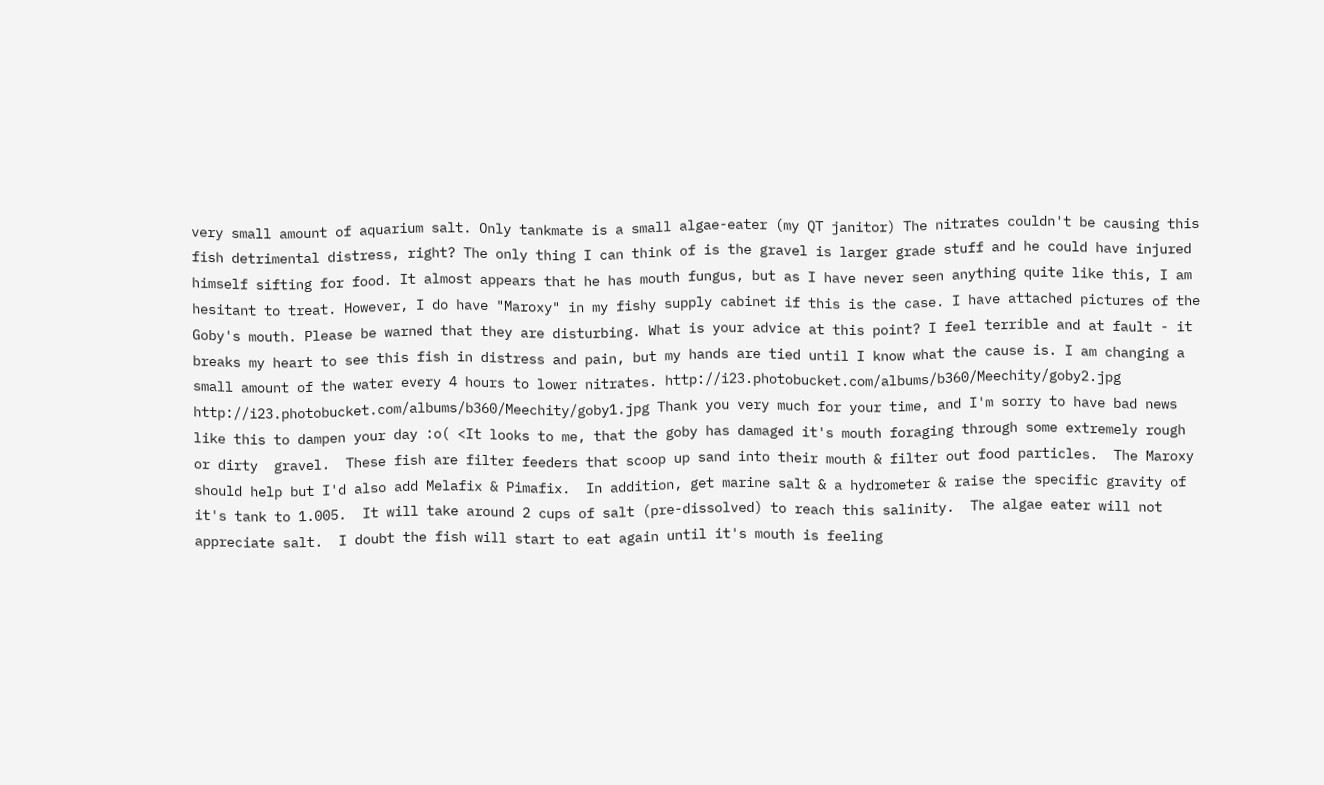very small amount of aquarium salt. Only tankmate is a small algae-eater (my QT janitor) The nitrates couldn't be causing this fish detrimental distress, right? The only thing I can think of is the gravel is larger grade stuff and he could have injured himself sifting for food. It almost appears that he has mouth fungus, but as I have never seen anything quite like this, I am hesitant to treat. However, I do have "Maroxy" in my fishy supply cabinet if this is the case. I have attached pictures of the Goby's mouth. Please be warned that they are disturbing. What is your advice at this point? I feel terrible and at fault - it breaks my heart to see this fish in distress and pain, but my hands are tied until I know what the cause is. I am changing a small amount of the water every 4 hours to lower nitrates. http://i23.photobucket.com/albums/b360/Meechity/goby2.jpg http://i23.photobucket.com/albums/b360/Meechity/goby1.jpg Thank you very much for your time, and I'm sorry to have bad news like this to dampen your day :o( <It looks to me, that the goby has damaged it's mouth foraging through some extremely rough or dirty  gravel.  These fish are filter feeders that scoop up sand into their mouth & filter out food particles.  The Maroxy should help but I'd also add Melafix & Pimafix.  In addition, get marine salt & a hydrometer & raise the specific gravity of it's tank to 1.005.  It will take around 2 cups of salt (pre-dissolved) to reach this salinity.  The algae eater will not appreciate salt.  I doubt the fish will start to eat again until it's mouth is feeling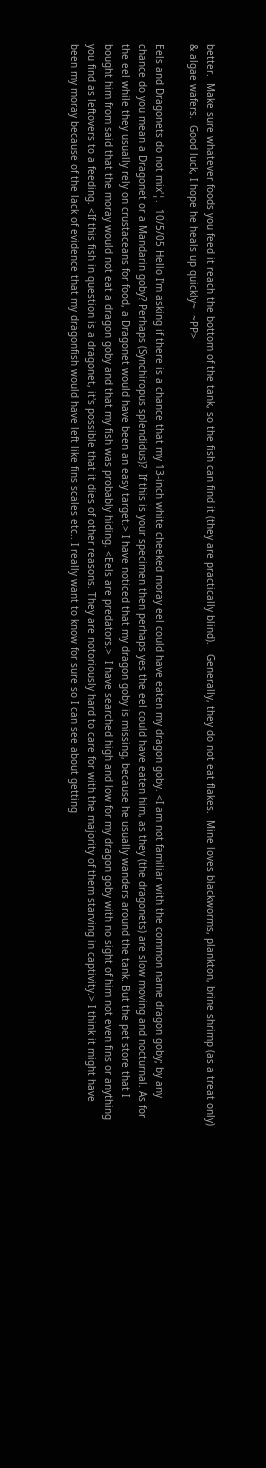better.  Make sure whatever foods you feed it reach the bottom of the tank, so the fish can find it (they are practically blind).   Generally, they do not eat flakes.  Mine loves blackworms, plankton, brine shrimp (as a treat only) & algae wafers.  Good luck, I hope he heals up quickly~  ~PP>

Eels and Dragonets do not mix'¦.  10/5/05 Hello I'm asking if there is a chance that my 13-inch white cheeked moray eel could have eaten my dragon goby. <I am not familiar with the common name dragon goby; by any chance do you mean a Dragonet or a Mandarin goby? Perhaps (Synchiropus splendidus)?  If this is your specimen then perhaps yes the eel could have eaten him, as they (the dragonets) are slow moving and nocturnal. As for the eel while they usually rely on crustaceans for food, a Dragonet would have been an easy target.> I have noticed that my dragon goby is missing, because he usually wanders around the tank. But the pet store that I bought him from said that the moray would not eat a dragon goby and that my fish was probably hiding. <Eels are predators.>  I have searched high and low for my dragon goby with no sight of him not even fins or anything you find as leftovers to a feeding. <If this fish in question is a dragonet, it's possible that it dies of other reasons. They are notoriously hard to care for with the majority of them starving in captivity.> I think it might have been my moray because of the lack of evidence that my dragonfish would have left like fins scales etc.. I really want to know for sure so I can see about getting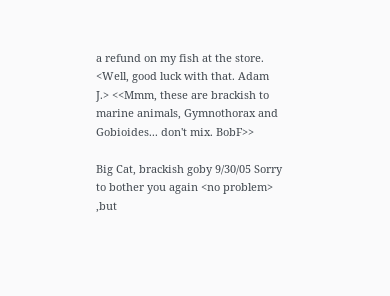a refund on my fish at the store. <Well, good luck with that. Adam J.> <<Mmm, these are brackish to marine animals, Gymnothorax and Gobioides... don't mix. BobF>>

Big Cat, brackish goby 9/30/05 Sorry to bother you again <no problem> ,but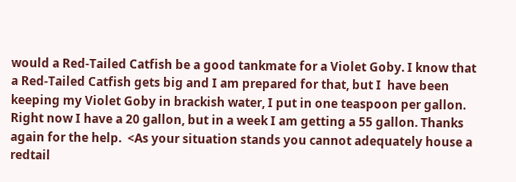would a Red-Tailed Catfish be a good tankmate for a Violet Goby. I know that a Red-Tailed Catfish gets big and I am prepared for that, but I  have been keeping my Violet Goby in brackish water, I put in one teaspoon per gallon. Right now I have a 20 gallon, but in a week I am getting a 55 gallon. Thanks again for the help.  <As your situation stands you cannot adequately house a redtail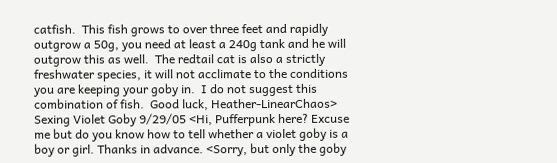catfish.  This fish grows to over three feet and rapidly outgrow a 50g, you need at least a 240g tank and he will outgrow this as well.  The redtail cat is also a strictly freshwater species, it will not acclimate to the conditions you are keeping your goby in.  I do not suggest this combination of fish.  Good luck, Heather-LinearChaos> Sexing Violet Goby 9/29/05 <Hi, Pufferpunk here? Excuse me but do you know how to tell whether a violet goby is a boy or girl. Thanks in advance. <Sorry, but only the goby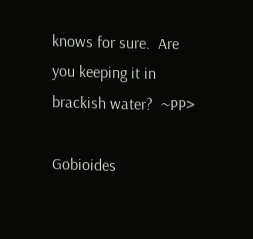knows for sure.  Are you keeping it in brackish water?  ~PP>

Gobioides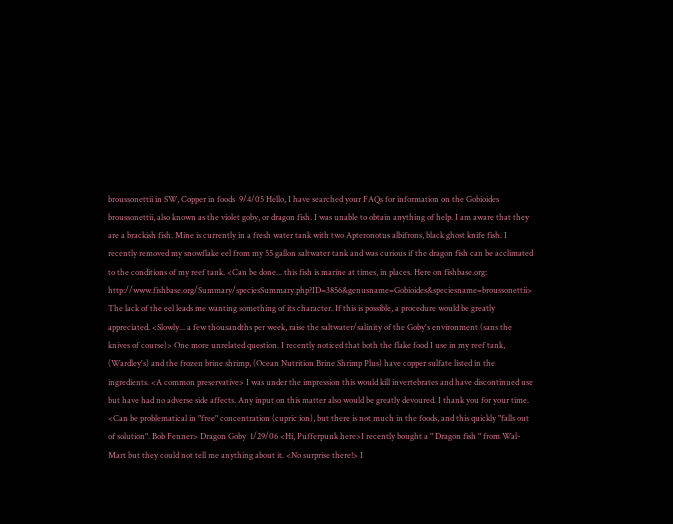broussonettii in SW, Copper in foods  9/4/05 Hello, I have searched your FAQs for information on the Gobioides broussonettii, also known as the violet goby, or dragon fish. I was unable to obtain anything of help. I am aware that they are a brackish fish. Mine is currently in a fresh water tank with two Apteronotus albifrons, black ghost knife fish. I recently removed my snowflake eel from my 55 gallon saltwater tank and was curious if the dragon fish can be acclimated to the conditions of my reef tank. <Can be done... this fish is marine at times, in places. Here on fishbase.org: http://www.fishbase.org/Summary/speciesSummary.php?ID=3856&genusname=Gobioides&speciesname=broussonettii> The lack of the eel leads me wanting something of its character. If this is possible, a procedure would be greatly appreciated. <Slowly... a few thousandths per week, raise the saltwater/salinity of the Goby's environment (sans the knives of course)> One more unrelated question. I recently noticed that both the flake food I use in my reef tank, (Wardley's) and the frozen brine shrimp, (Ocean Nutrition Brine Shrimp Plus) have copper sulfate listed in the ingredients. <A common preservative> I was under the impression this would kill invertebrates and have discontinued use but have had no adverse side affects. Any input on this matter also would be greatly devoured. I thank you for your time. <Can be problematical in "free" concentration (cupric ion), but there is not much in the foods, and this quickly "falls out of solution". Bob Fenner> Dragon Goby  1/29/06 <Hi, Pufferpunk here>I recently bought a " Dragon fish " from Wal-Mart but they could not tell me anything about it. <No surprise there!> I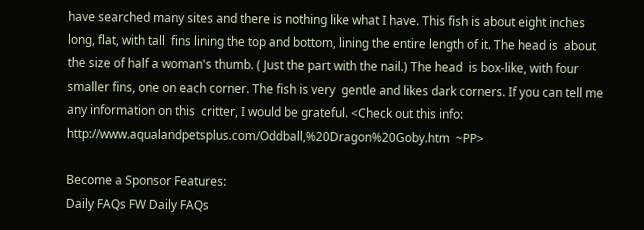have searched many sites and there is nothing like what I have. This fish is about eight inches long, flat, with tall  fins lining the top and bottom, lining the entire length of it. The head is  about the size of half a woman's thumb. ( Just the part with the nail.) The head  is box-like, with four smaller fins, one on each corner. The fish is very  gentle and likes dark corners. If you can tell me any information on this  critter, I would be grateful. <Check out this info: http://www.aqualandpetsplus.com/Oddball,%20Dragon%20Goby.htm  ~PP>

Become a Sponsor Features:
Daily FAQs FW Daily FAQs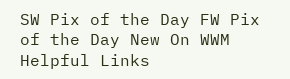SW Pix of the Day FW Pix of the Day New On WWM
Helpful Links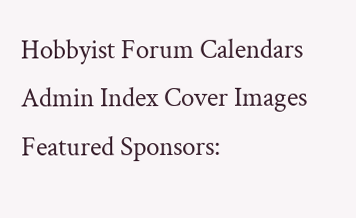Hobbyist Forum Calendars Admin Index Cover Images
Featured Sponsors: